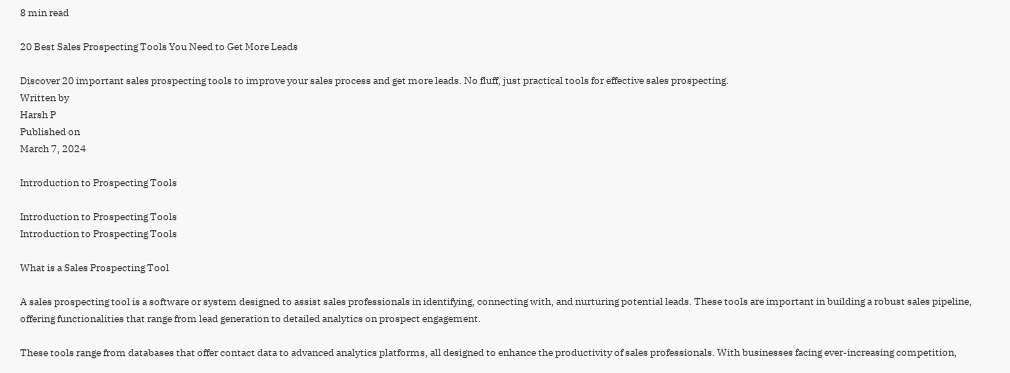8 min read

20 Best Sales Prospecting Tools You Need to Get More Leads

Discover 20 important sales prospecting tools to improve your sales process and get more leads. No fluff, just practical tools for effective sales prospecting.
Written by
Harsh P
Published on
March 7, 2024

Introduction to Prospecting Tools

Introduction to Prospecting Tools
Introduction to Prospecting Tools

What is a Sales Prospecting Tool

A sales prospecting tool is a software or system designed to assist sales professionals in identifying, connecting with, and nurturing potential leads. These tools are important in building a robust sales pipeline, offering functionalities that range from lead generation to detailed analytics on prospect engagement.

These tools range from databases that offer contact data to advanced analytics platforms, all designed to enhance the productivity of sales professionals. With businesses facing ever-increasing competition,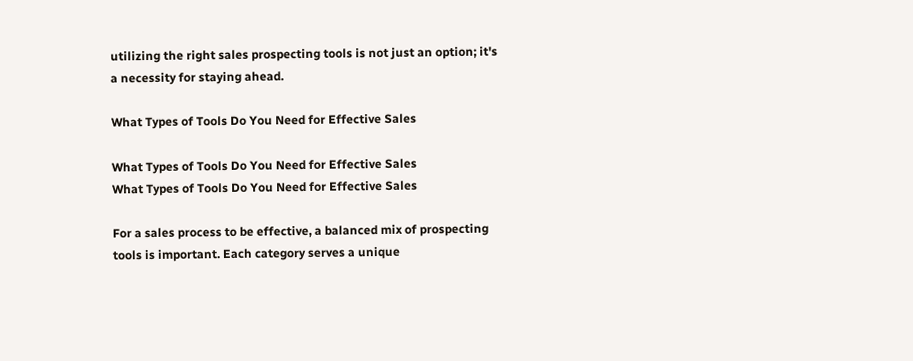utilizing the right sales prospecting tools is not just an option; it's a necessity for staying ahead.

What Types of Tools Do You Need for Effective Sales

What Types of Tools Do You Need for Effective Sales
What Types of Tools Do You Need for Effective Sales

For a sales process to be effective, a balanced mix of prospecting tools is important. Each category serves a unique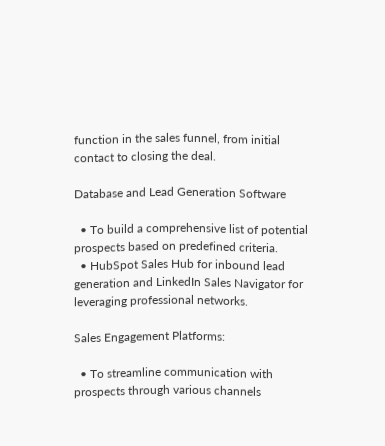function in the sales funnel, from initial contact to closing the deal.

Database and Lead Generation Software

  • To build a comprehensive list of potential prospects based on predefined criteria.
  • HubSpot Sales Hub for inbound lead generation and LinkedIn Sales Navigator for leveraging professional networks.

Sales Engagement Platforms:

  • To streamline communication with prospects through various channels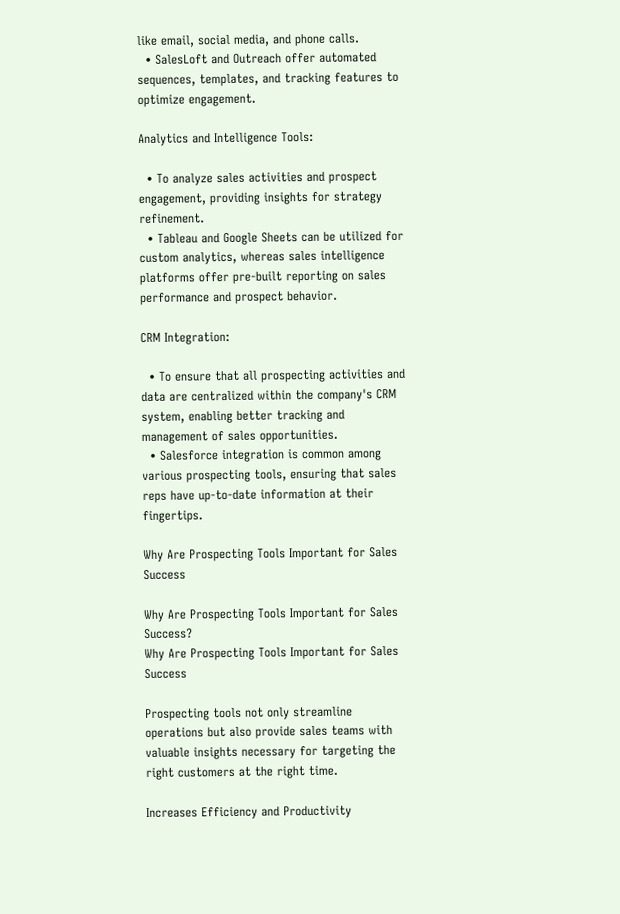like email, social media, and phone calls.
  • SalesLoft and Outreach offer automated sequences, templates, and tracking features to optimize engagement.

Analytics and Intelligence Tools:

  • To analyze sales activities and prospect engagement, providing insights for strategy refinement.
  • Tableau and Google Sheets can be utilized for custom analytics, whereas sales intelligence platforms offer pre-built reporting on sales performance and prospect behavior.

CRM Integration:

  • To ensure that all prospecting activities and data are centralized within the company's CRM system, enabling better tracking and management of sales opportunities.
  • Salesforce integration is common among various prospecting tools, ensuring that sales reps have up-to-date information at their fingertips.

Why Are Prospecting Tools Important for Sales Success

Why Are Prospecting Tools Important for Sales Success?
Why Are Prospecting Tools Important for Sales Success

Prospecting tools not only streamline operations but also provide sales teams with valuable insights necessary for targeting the right customers at the right time.

Increases Efficiency and Productivity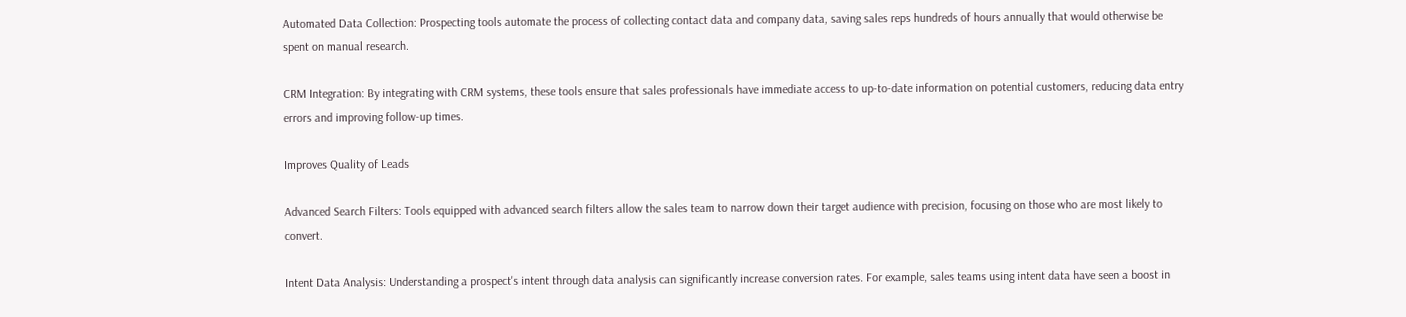Automated Data Collection: Prospecting tools automate the process of collecting contact data and company data, saving sales reps hundreds of hours annually that would otherwise be spent on manual research.

CRM Integration: By integrating with CRM systems, these tools ensure that sales professionals have immediate access to up-to-date information on potential customers, reducing data entry errors and improving follow-up times.

Improves Quality of Leads

Advanced Search Filters: Tools equipped with advanced search filters allow the sales team to narrow down their target audience with precision, focusing on those who are most likely to convert.

Intent Data Analysis: Understanding a prospect's intent through data analysis can significantly increase conversion rates. For example, sales teams using intent data have seen a boost in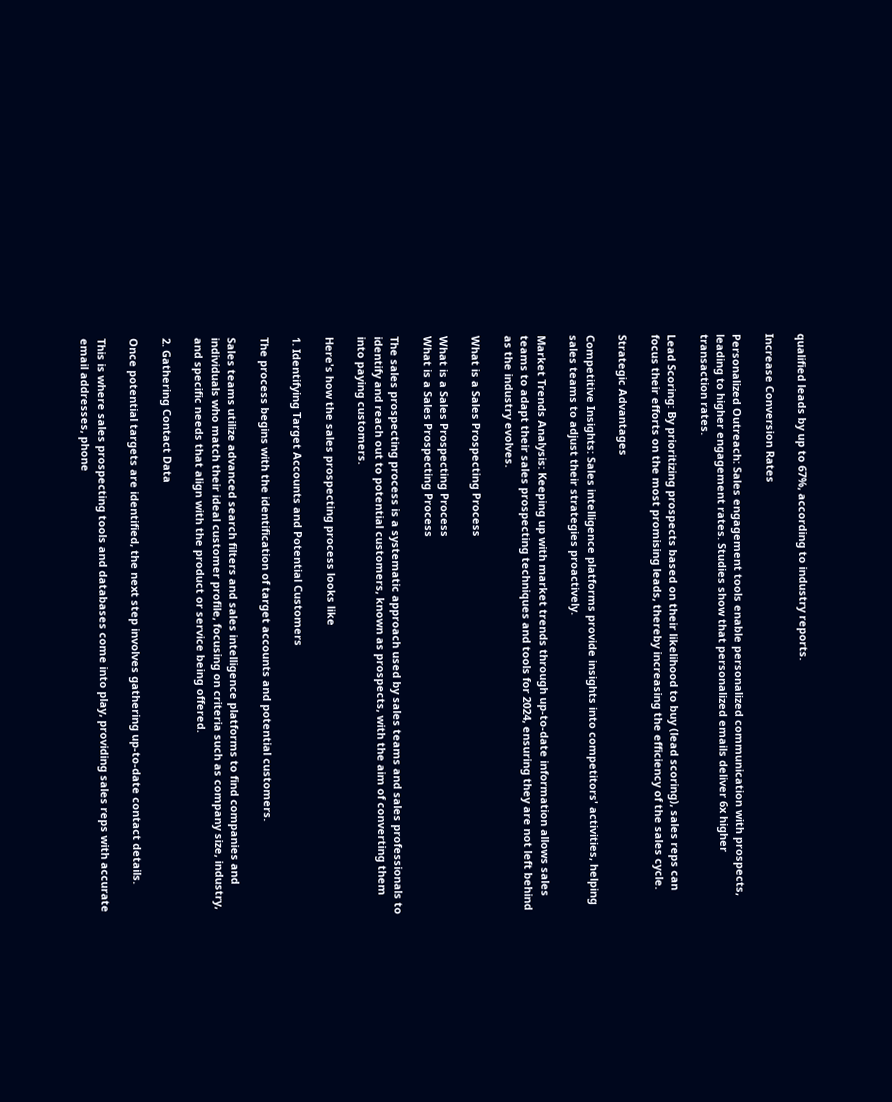qualified leads by up to 67%, according to industry reports.

Increase Conversion Rates

Personalized Outreach: Sales engagement tools enable personalized communication with prospects, leading to higher engagement rates. Studies show that personalized emails deliver 6x higher transaction rates.

Lead Scoring: By prioritizing prospects based on their likelihood to buy (lead scoring), sales reps can focus their efforts on the most promising leads, thereby increasing the efficiency of the sales cycle.

Strategic Advantages

Competitive Insights: Sales intelligence platforms provide insights into competitors' activities, helping sales teams to adjust their strategies proactively.

Market Trends Analysis: Keeping up with market trends through up-to-date information allows sales teams to adapt their sales prospecting techniques and tools for 2024, ensuring they are not left behind as the industry evolves.

What is a Sales Prospecting Process

What is a Sales Prospecting Process
What is a Sales Prospecting Process

The sales prospecting process is a systematic approach used by sales teams and sales professionals to identify and reach out to potential customers, known as prospects, with the aim of converting them into paying customers.

Here's how the sales prospecting process looks like

1. Identifying Target Accounts and Potential Customers

The process begins with the identification of target accounts and potential customers.

Sales teams utilize advanced search filters and sales intelligence platforms to find companies and individuals who match their ideal customer profile, focusing on criteria such as company size, industry, and specific needs that align with the product or service being offered.

2. Gathering Contact Data

Once potential targets are identified, the next step involves gathering up-to-date contact details.

This is where sales prospecting tools and databases come into play, providing sales reps with accurate email addresses, phone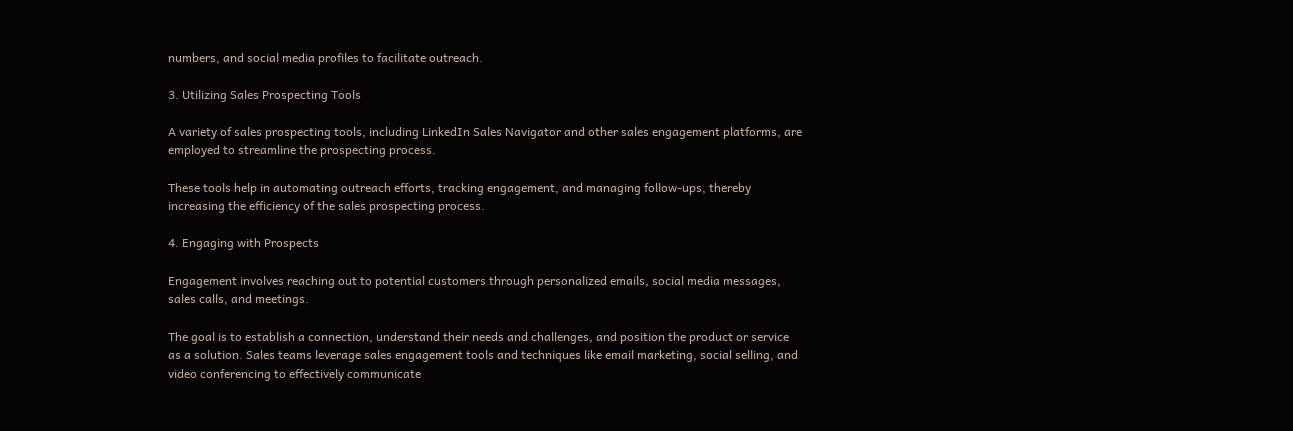numbers, and social media profiles to facilitate outreach.

3. Utilizing Sales Prospecting Tools

A variety of sales prospecting tools, including LinkedIn Sales Navigator and other sales engagement platforms, are employed to streamline the prospecting process.

These tools help in automating outreach efforts, tracking engagement, and managing follow-ups, thereby increasing the efficiency of the sales prospecting process.

4. Engaging with Prospects

Engagement involves reaching out to potential customers through personalized emails, social media messages, sales calls, and meetings.

The goal is to establish a connection, understand their needs and challenges, and position the product or service as a solution. Sales teams leverage sales engagement tools and techniques like email marketing, social selling, and video conferencing to effectively communicate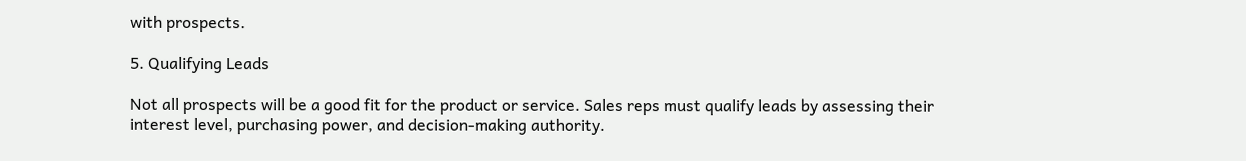with prospects.

5. Qualifying Leads

Not all prospects will be a good fit for the product or service. Sales reps must qualify leads by assessing their interest level, purchasing power, and decision-making authority.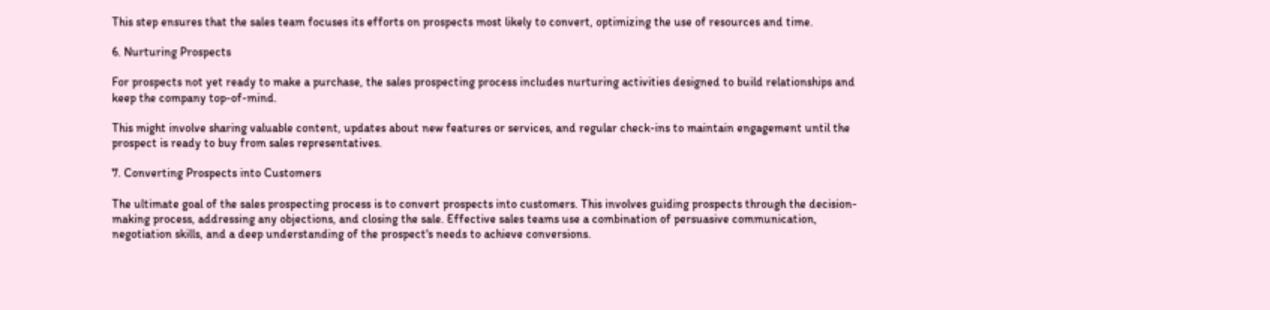This step ensures that the sales team focuses its efforts on prospects most likely to convert, optimizing the use of resources and time.

6. Nurturing Prospects

For prospects not yet ready to make a purchase, the sales prospecting process includes nurturing activities designed to build relationships and keep the company top-of-mind.

This might involve sharing valuable content, updates about new features or services, and regular check-ins to maintain engagement until the prospect is ready to buy from sales representatives.

7. Converting Prospects into Customers

The ultimate goal of the sales prospecting process is to convert prospects into customers. This involves guiding prospects through the decision-making process, addressing any objections, and closing the sale. Effective sales teams use a combination of persuasive communication, negotiation skills, and a deep understanding of the prospect's needs to achieve conversions.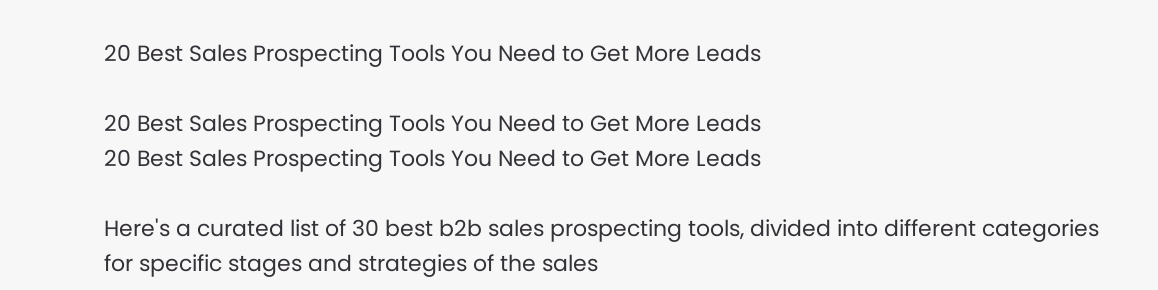20 Best Sales Prospecting Tools You Need to Get More Leads

20 Best Sales Prospecting Tools You Need to Get More Leads
20 Best Sales Prospecting Tools You Need to Get More Leads

Here's a curated list of 30 best b2b sales prospecting tools, divided into different categories for specific stages and strategies of the sales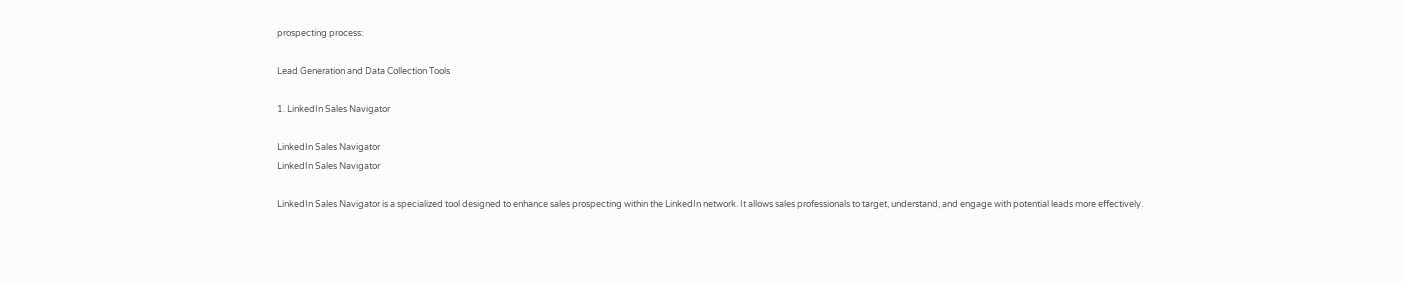prospecting process:

Lead Generation and Data Collection Tools

1. LinkedIn Sales Navigator

LinkedIn Sales Navigator
LinkedIn Sales Navigator

LinkedIn Sales Navigator is a specialized tool designed to enhance sales prospecting within the LinkedIn network. It allows sales professionals to target, understand, and engage with potential leads more effectively.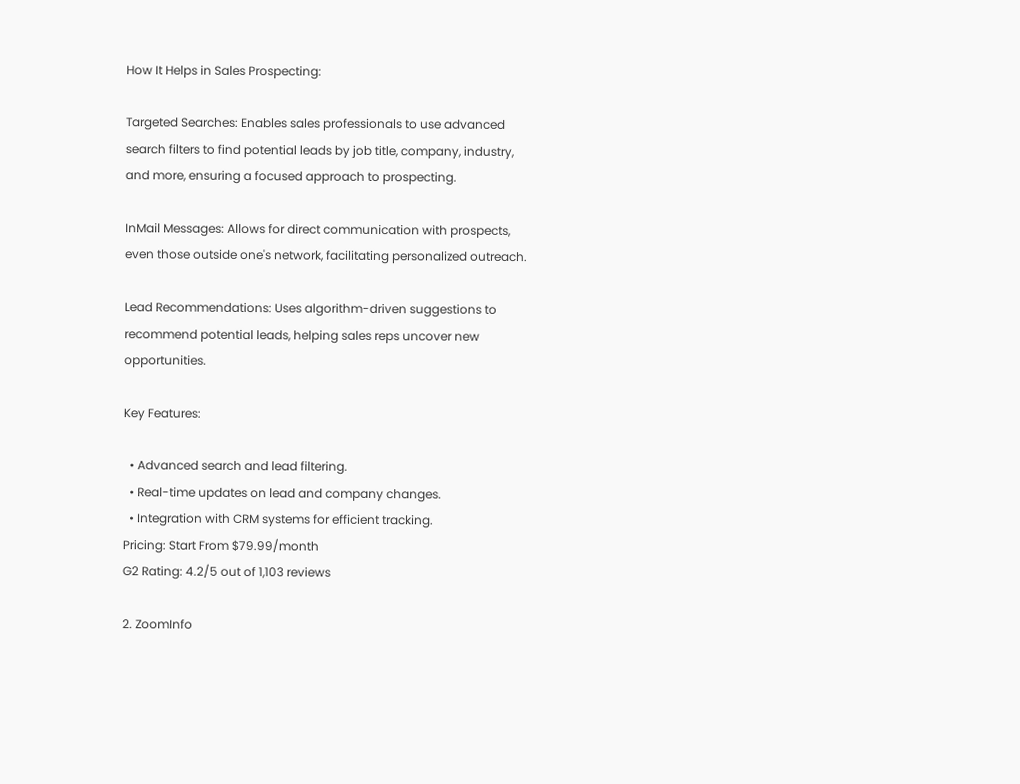How It Helps in Sales Prospecting:

Targeted Searches: Enables sales professionals to use advanced search filters to find potential leads by job title, company, industry, and more, ensuring a focused approach to prospecting.

InMail Messages: Allows for direct communication with prospects, even those outside one's network, facilitating personalized outreach.

Lead Recommendations: Uses algorithm-driven suggestions to recommend potential leads, helping sales reps uncover new opportunities.

Key Features:

  • Advanced search and lead filtering.
  • Real-time updates on lead and company changes.
  • Integration with CRM systems for efficient tracking.
Pricing: Start From $79.99/month
G2 Rating: 4.2/5 out of 1,103 reviews

2. ZoomInfo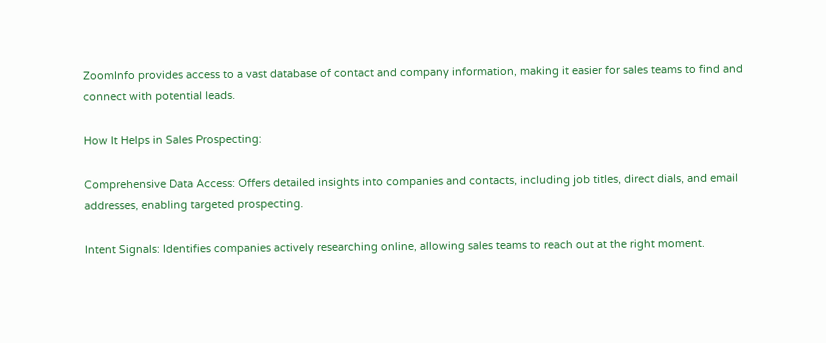ZoomInfo provides access to a vast database of contact and company information, making it easier for sales teams to find and connect with potential leads.

How It Helps in Sales Prospecting:

Comprehensive Data Access: Offers detailed insights into companies and contacts, including job titles, direct dials, and email addresses, enabling targeted prospecting.

Intent Signals: Identifies companies actively researching online, allowing sales teams to reach out at the right moment.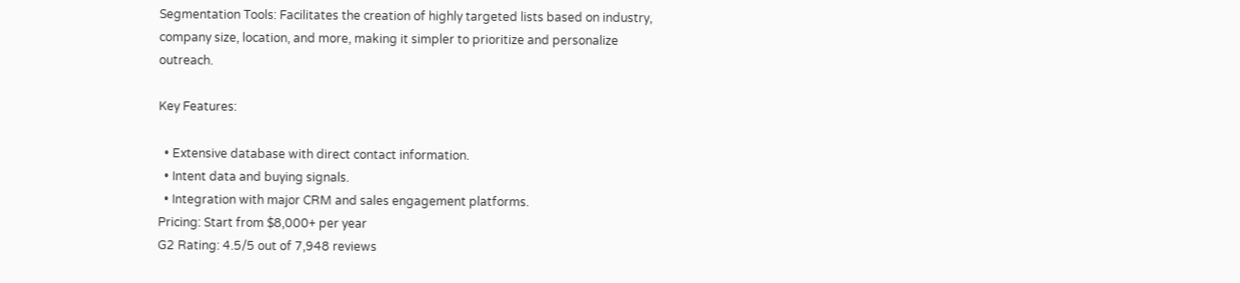Segmentation Tools: Facilitates the creation of highly targeted lists based on industry, company size, location, and more, making it simpler to prioritize and personalize outreach.

Key Features:

  • Extensive database with direct contact information.
  • Intent data and buying signals.
  • Integration with major CRM and sales engagement platforms.
Pricing: Start from $8,000+ per year
G2 Rating: 4.5/5 out of 7,948 reviews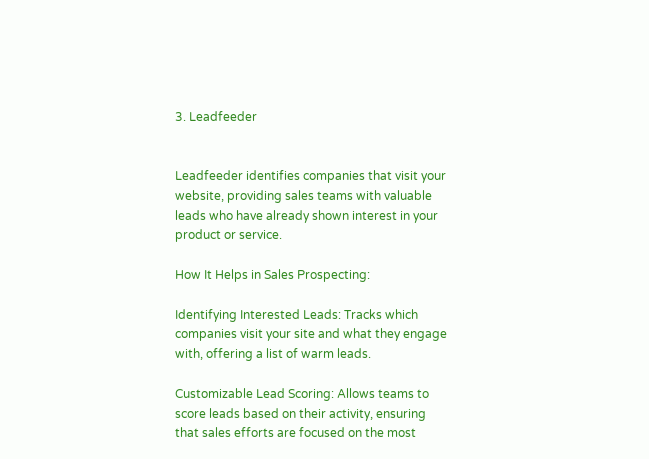3. Leadfeeder


Leadfeeder identifies companies that visit your website, providing sales teams with valuable leads who have already shown interest in your product or service.

How It Helps in Sales Prospecting:

Identifying Interested Leads: Tracks which companies visit your site and what they engage with, offering a list of warm leads.

Customizable Lead Scoring: Allows teams to score leads based on their activity, ensuring that sales efforts are focused on the most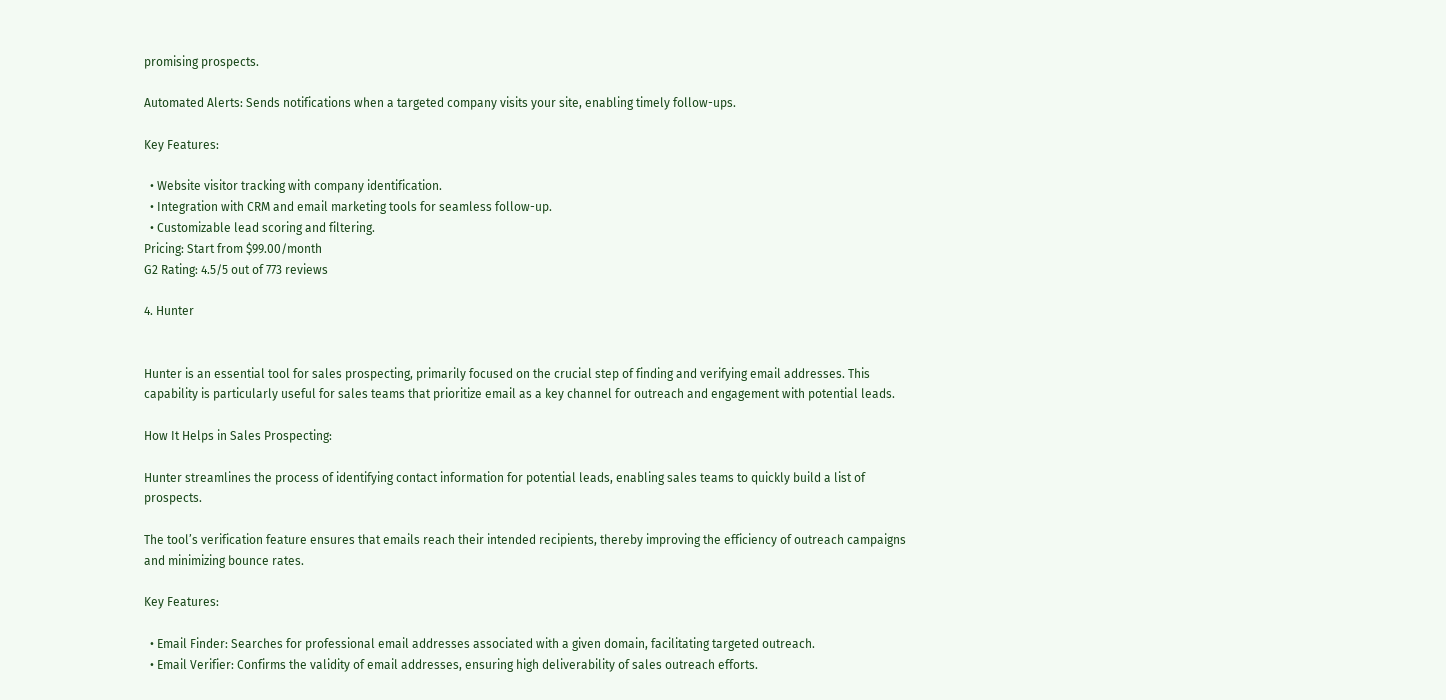promising prospects.

Automated Alerts: Sends notifications when a targeted company visits your site, enabling timely follow-ups.

Key Features:

  • Website visitor tracking with company identification.
  • Integration with CRM and email marketing tools for seamless follow-up.
  • Customizable lead scoring and filtering.
Pricing: Start from $99.00/month
G2 Rating: 4.5/5 out of 773 reviews

4. Hunter


Hunter is an essential tool for sales prospecting, primarily focused on the crucial step of finding and verifying email addresses. This capability is particularly useful for sales teams that prioritize email as a key channel for outreach and engagement with potential leads.

How It Helps in Sales Prospecting:

Hunter streamlines the process of identifying contact information for potential leads, enabling sales teams to quickly build a list of prospects.

The tool’s verification feature ensures that emails reach their intended recipients, thereby improving the efficiency of outreach campaigns and minimizing bounce rates.

Key Features:

  • Email Finder: Searches for professional email addresses associated with a given domain, facilitating targeted outreach.
  • Email Verifier: Confirms the validity of email addresses, ensuring high deliverability of sales outreach efforts.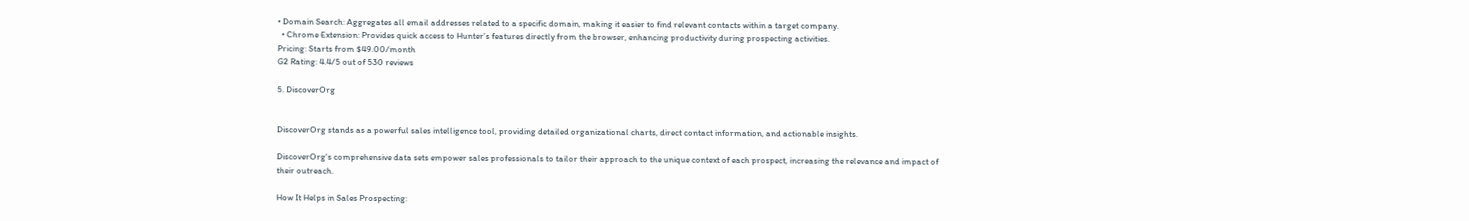• Domain Search: Aggregates all email addresses related to a specific domain, making it easier to find relevant contacts within a target company.
  • Chrome Extension: Provides quick access to Hunter’s features directly from the browser, enhancing productivity during prospecting activities.
Pricing: Starts from $49.00/month
G2 Rating: 4.4/5 out of 530 reviews

5. DiscoverOrg


DiscoverOrg stands as a powerful sales intelligence tool, providing detailed organizational charts, direct contact information, and actionable insights.

DiscoverOrg's comprehensive data sets empower sales professionals to tailor their approach to the unique context of each prospect, increasing the relevance and impact of their outreach.

How It Helps in Sales Prospecting: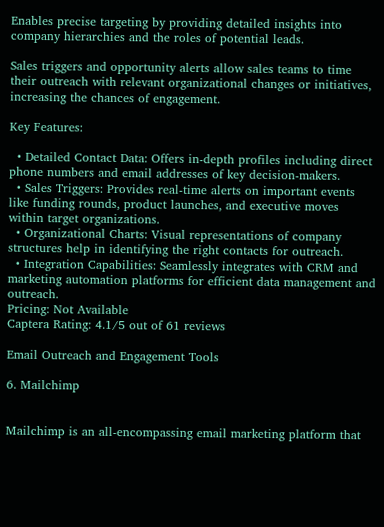Enables precise targeting by providing detailed insights into company hierarchies and the roles of potential leads.

Sales triggers and opportunity alerts allow sales teams to time their outreach with relevant organizational changes or initiatives, increasing the chances of engagement.

Key Features:

  • Detailed Contact Data: Offers in-depth profiles including direct phone numbers and email addresses of key decision-makers.
  • Sales Triggers: Provides real-time alerts on important events like funding rounds, product launches, and executive moves within target organizations.
  • Organizational Charts: Visual representations of company structures help in identifying the right contacts for outreach.
  • Integration Capabilities: Seamlessly integrates with CRM and marketing automation platforms for efficient data management and outreach.
Pricing: Not Available
Captera Rating: 4.1/5 out of 61 reviews

Email Outreach and Engagement Tools

6. Mailchimp


Mailchimp is an all-encompassing email marketing platform that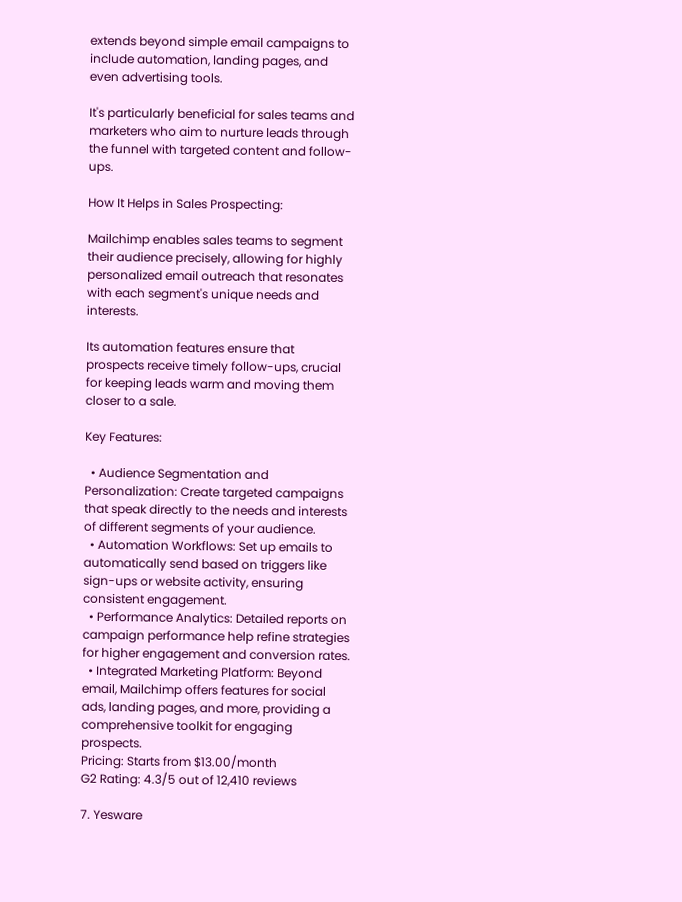extends beyond simple email campaigns to include automation, landing pages, and even advertising tools.

It's particularly beneficial for sales teams and marketers who aim to nurture leads through the funnel with targeted content and follow-ups.

How It Helps in Sales Prospecting:

Mailchimp enables sales teams to segment their audience precisely, allowing for highly personalized email outreach that resonates with each segment's unique needs and interests.

Its automation features ensure that prospects receive timely follow-ups, crucial for keeping leads warm and moving them closer to a sale.

Key Features:

  • Audience Segmentation and Personalization: Create targeted campaigns that speak directly to the needs and interests of different segments of your audience.
  • Automation Workflows: Set up emails to automatically send based on triggers like sign-ups or website activity, ensuring consistent engagement.
  • Performance Analytics: Detailed reports on campaign performance help refine strategies for higher engagement and conversion rates.
  • Integrated Marketing Platform: Beyond email, Mailchimp offers features for social ads, landing pages, and more, providing a comprehensive toolkit for engaging prospects.
Pricing: Starts from $13.00/month
G2 Rating: 4.3/5 out of 12,410 reviews

7. Yesware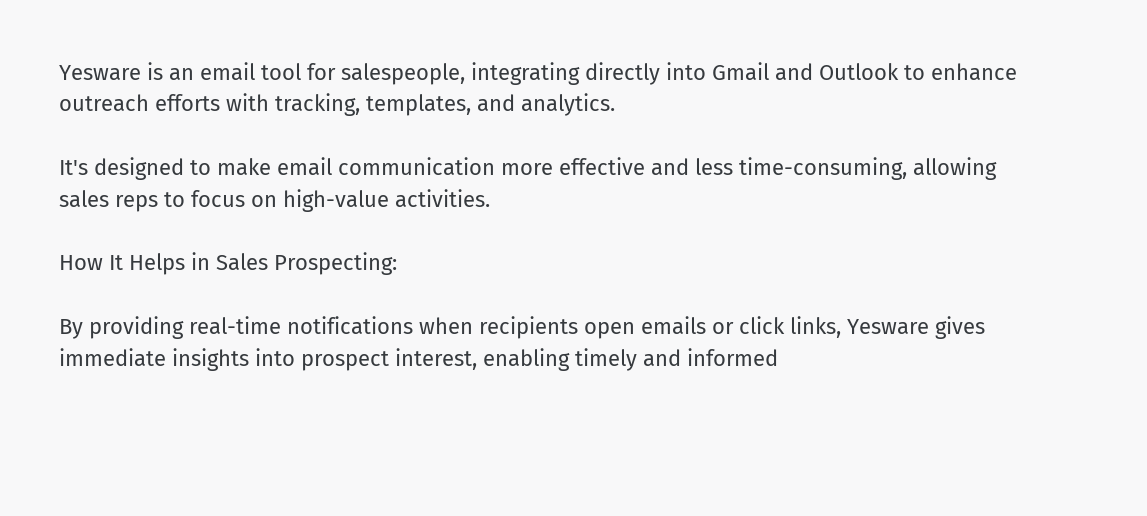Yesware is an email tool for salespeople, integrating directly into Gmail and Outlook to enhance outreach efforts with tracking, templates, and analytics.

It's designed to make email communication more effective and less time-consuming, allowing sales reps to focus on high-value activities.

How It Helps in Sales Prospecting:

By providing real-time notifications when recipients open emails or click links, Yesware gives immediate insights into prospect interest, enabling timely and informed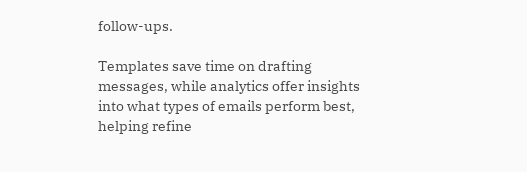follow-ups.

Templates save time on drafting messages, while analytics offer insights into what types of emails perform best, helping refine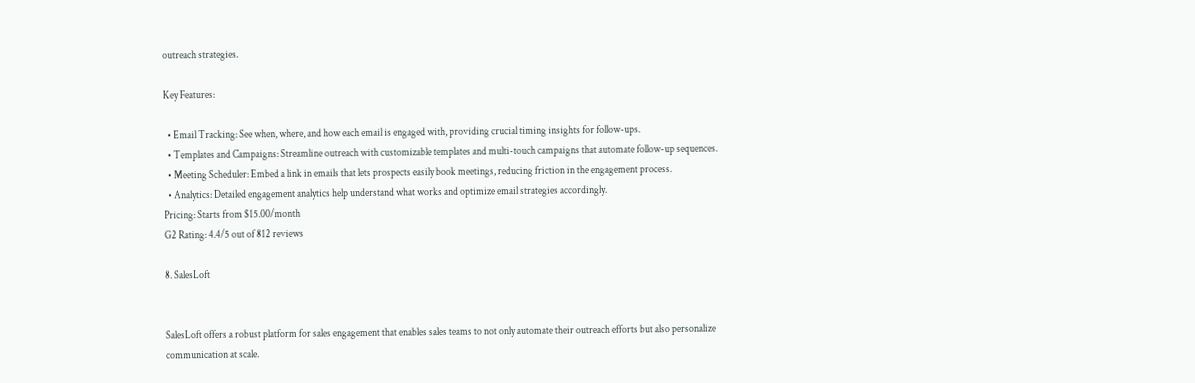outreach strategies.

Key Features:

  • Email Tracking: See when, where, and how each email is engaged with, providing crucial timing insights for follow-ups.
  • Templates and Campaigns: Streamline outreach with customizable templates and multi-touch campaigns that automate follow-up sequences.
  • Meeting Scheduler: Embed a link in emails that lets prospects easily book meetings, reducing friction in the engagement process.
  • Analytics: Detailed engagement analytics help understand what works and optimize email strategies accordingly.
Pricing: Starts from $15.00/month
G2 Rating: 4.4/5 out of 812 reviews

8. SalesLoft


SalesLoft offers a robust platform for sales engagement that enables sales teams to not only automate their outreach efforts but also personalize communication at scale.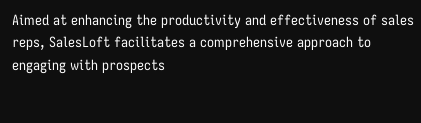Aimed at enhancing the productivity and effectiveness of sales reps, SalesLoft facilitates a comprehensive approach to engaging with prospects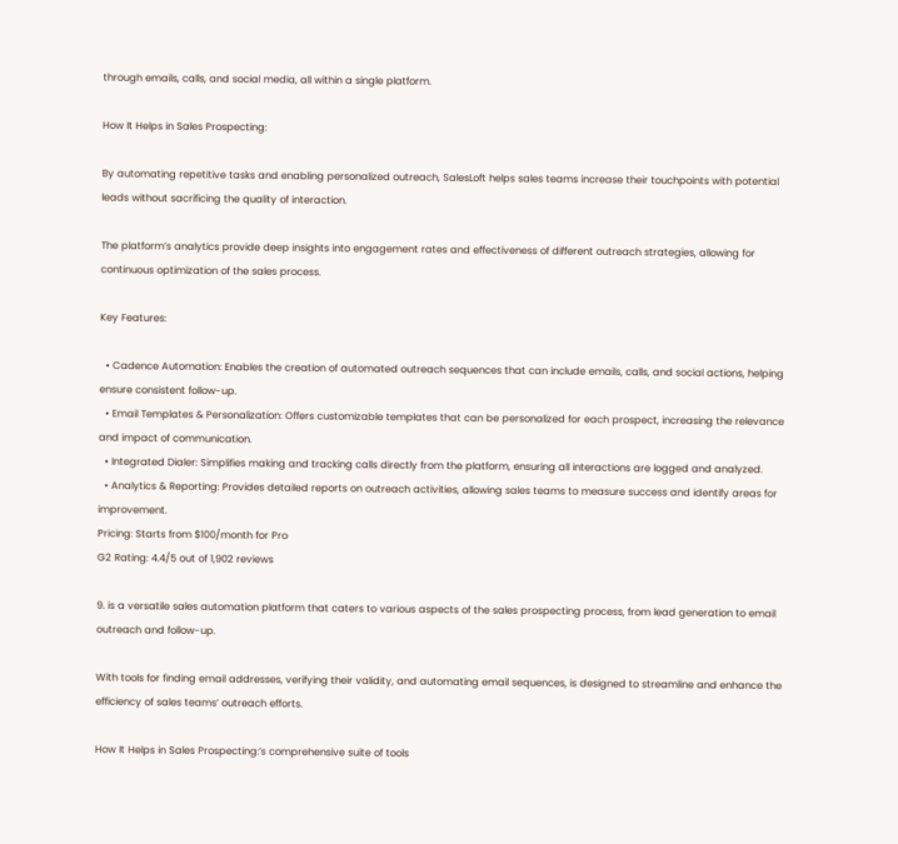through emails, calls, and social media, all within a single platform.

How It Helps in Sales Prospecting:

By automating repetitive tasks and enabling personalized outreach, SalesLoft helps sales teams increase their touchpoints with potential leads without sacrificing the quality of interaction.

The platform’s analytics provide deep insights into engagement rates and effectiveness of different outreach strategies, allowing for continuous optimization of the sales process.

Key Features:

  • Cadence Automation: Enables the creation of automated outreach sequences that can include emails, calls, and social actions, helping ensure consistent follow-up.
  • Email Templates & Personalization: Offers customizable templates that can be personalized for each prospect, increasing the relevance and impact of communication.
  • Integrated Dialer: Simplifies making and tracking calls directly from the platform, ensuring all interactions are logged and analyzed.
  • Analytics & Reporting: Provides detailed reports on outreach activities, allowing sales teams to measure success and identify areas for improvement.
Pricing: Starts from $100/month for Pro
G2 Rating: 4.4/5 out of 1,902 reviews

9. is a versatile sales automation platform that caters to various aspects of the sales prospecting process, from lead generation to email outreach and follow-up.

With tools for finding email addresses, verifying their validity, and automating email sequences, is designed to streamline and enhance the efficiency of sales teams’ outreach efforts.

How It Helps in Sales Prospecting:’s comprehensive suite of tools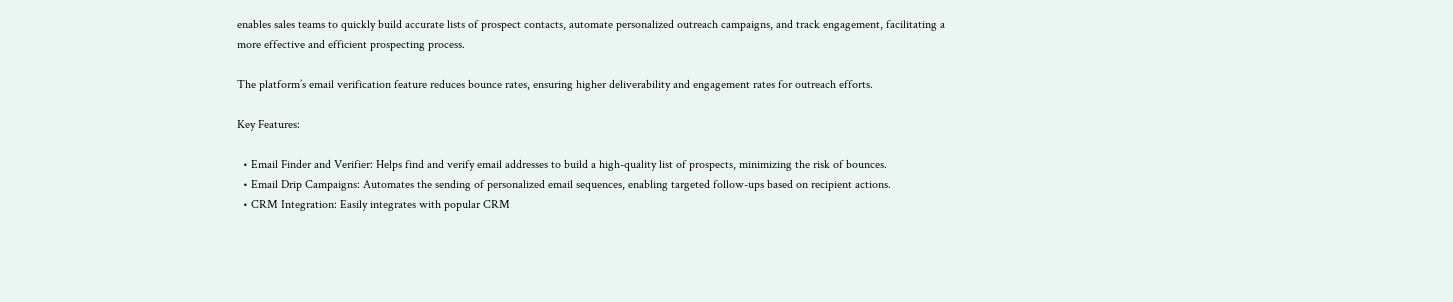enables sales teams to quickly build accurate lists of prospect contacts, automate personalized outreach campaigns, and track engagement, facilitating a more effective and efficient prospecting process.

The platform’s email verification feature reduces bounce rates, ensuring higher deliverability and engagement rates for outreach efforts.

Key Features:

  • Email Finder and Verifier: Helps find and verify email addresses to build a high-quality list of prospects, minimizing the risk of bounces.
  • Email Drip Campaigns: Automates the sending of personalized email sequences, enabling targeted follow-ups based on recipient actions.
  • CRM Integration: Easily integrates with popular CRM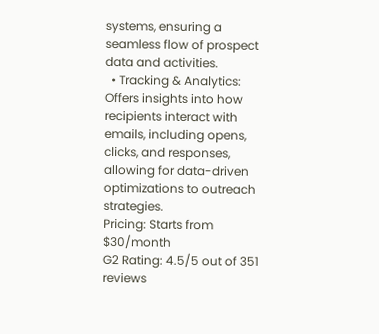systems, ensuring a seamless flow of prospect data and activities.
  • Tracking & Analytics: Offers insights into how recipients interact with emails, including opens, clicks, and responses, allowing for data-driven optimizations to outreach strategies.
Pricing: Starts from $30/month
G2 Rating: 4.5/5 out of 351 reviews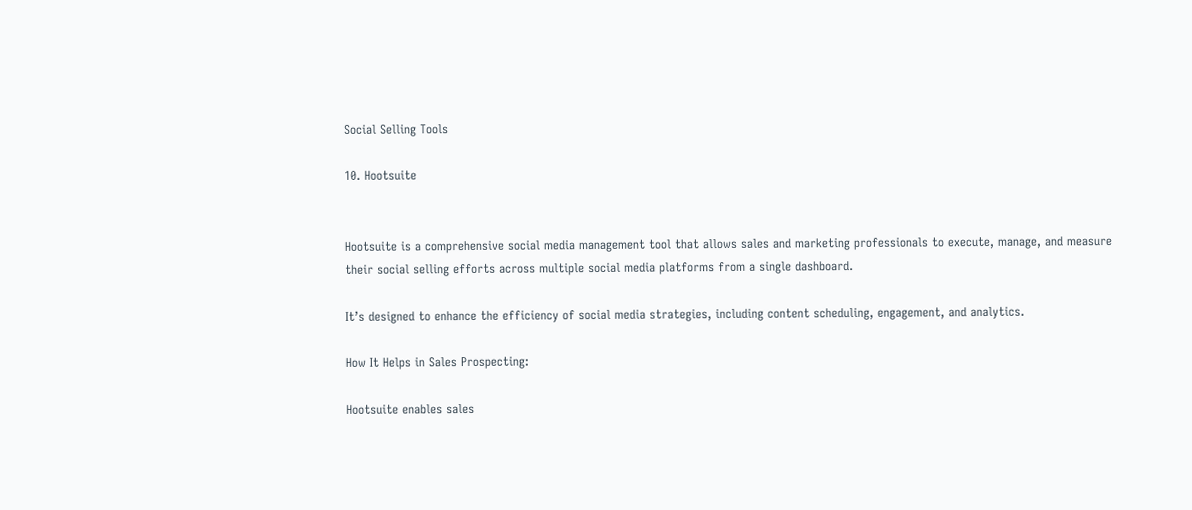Social Selling Tools

10. Hootsuite


Hootsuite is a comprehensive social media management tool that allows sales and marketing professionals to execute, manage, and measure their social selling efforts across multiple social media platforms from a single dashboard.

It’s designed to enhance the efficiency of social media strategies, including content scheduling, engagement, and analytics.

How It Helps in Sales Prospecting:

Hootsuite enables sales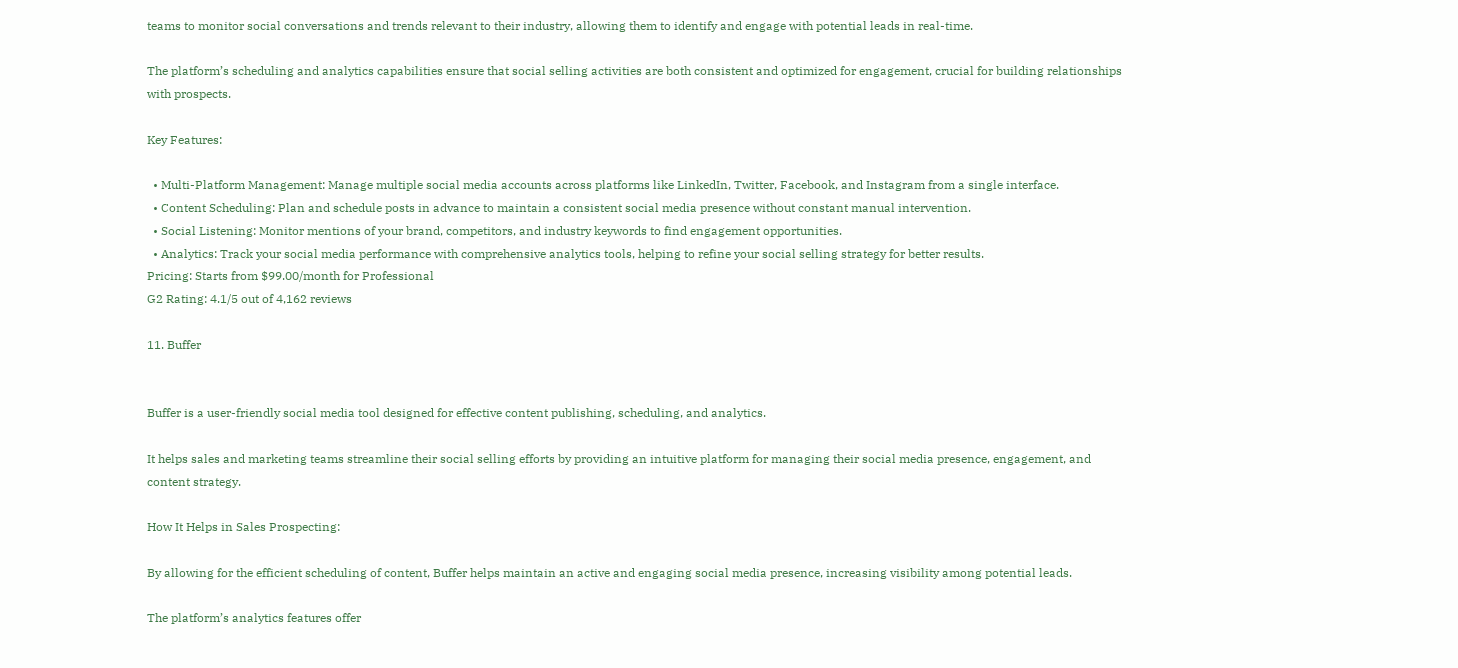teams to monitor social conversations and trends relevant to their industry, allowing them to identify and engage with potential leads in real-time.

The platform’s scheduling and analytics capabilities ensure that social selling activities are both consistent and optimized for engagement, crucial for building relationships with prospects.

Key Features:

  • Multi-Platform Management: Manage multiple social media accounts across platforms like LinkedIn, Twitter, Facebook, and Instagram from a single interface.
  • Content Scheduling: Plan and schedule posts in advance to maintain a consistent social media presence without constant manual intervention.
  • Social Listening: Monitor mentions of your brand, competitors, and industry keywords to find engagement opportunities.
  • Analytics: Track your social media performance with comprehensive analytics tools, helping to refine your social selling strategy for better results.
Pricing: Starts from $99.00/month for Professional
G2 Rating: 4.1/5 out of 4,162 reviews

11. Buffer


Buffer is a user-friendly social media tool designed for effective content publishing, scheduling, and analytics.

It helps sales and marketing teams streamline their social selling efforts by providing an intuitive platform for managing their social media presence, engagement, and content strategy.

How It Helps in Sales Prospecting:

By allowing for the efficient scheduling of content, Buffer helps maintain an active and engaging social media presence, increasing visibility among potential leads.

The platform’s analytics features offer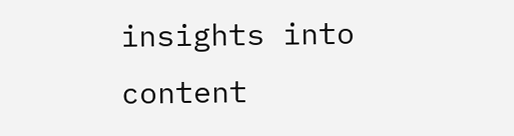insights into content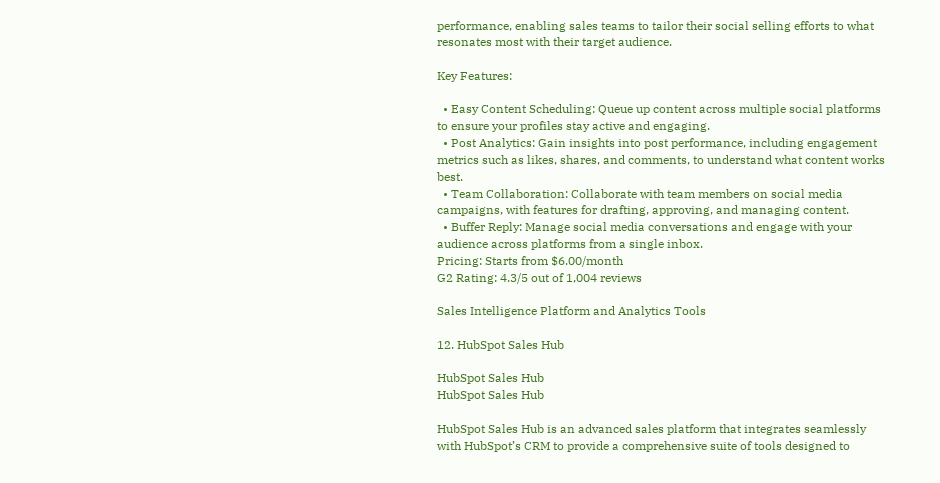performance, enabling sales teams to tailor their social selling efforts to what resonates most with their target audience.

Key Features:

  • Easy Content Scheduling: Queue up content across multiple social platforms to ensure your profiles stay active and engaging.
  • Post Analytics: Gain insights into post performance, including engagement metrics such as likes, shares, and comments, to understand what content works best.
  • Team Collaboration: Collaborate with team members on social media campaigns, with features for drafting, approving, and managing content.
  • Buffer Reply: Manage social media conversations and engage with your audience across platforms from a single inbox.
Pricing: Starts from $6.00/month
G2 Rating: 4.3/5 out of 1,004 reviews

Sales Intelligence Platform and Analytics Tools

12. HubSpot Sales Hub

HubSpot Sales Hub
HubSpot Sales Hub

HubSpot Sales Hub is an advanced sales platform that integrates seamlessly with HubSpot’s CRM to provide a comprehensive suite of tools designed to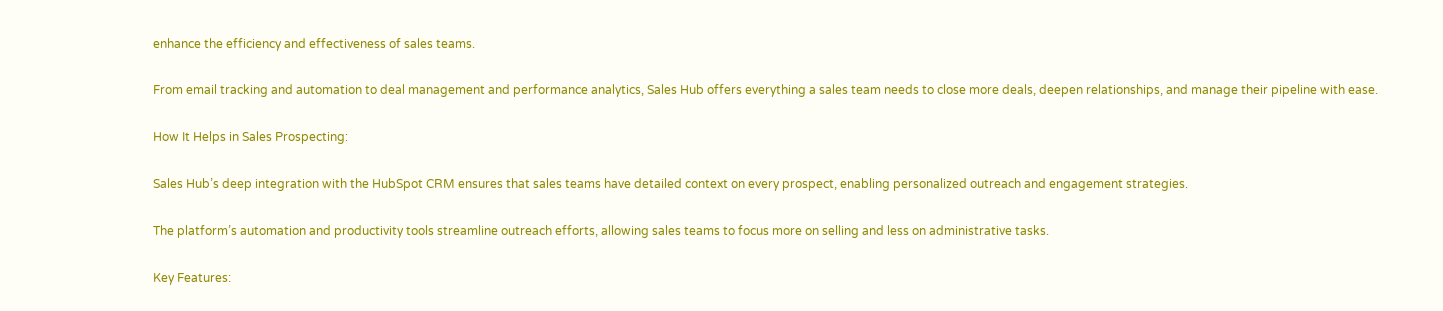enhance the efficiency and effectiveness of sales teams.

From email tracking and automation to deal management and performance analytics, Sales Hub offers everything a sales team needs to close more deals, deepen relationships, and manage their pipeline with ease.

How It Helps in Sales Prospecting:

Sales Hub’s deep integration with the HubSpot CRM ensures that sales teams have detailed context on every prospect, enabling personalized outreach and engagement strategies.

The platform’s automation and productivity tools streamline outreach efforts, allowing sales teams to focus more on selling and less on administrative tasks.

Key Features: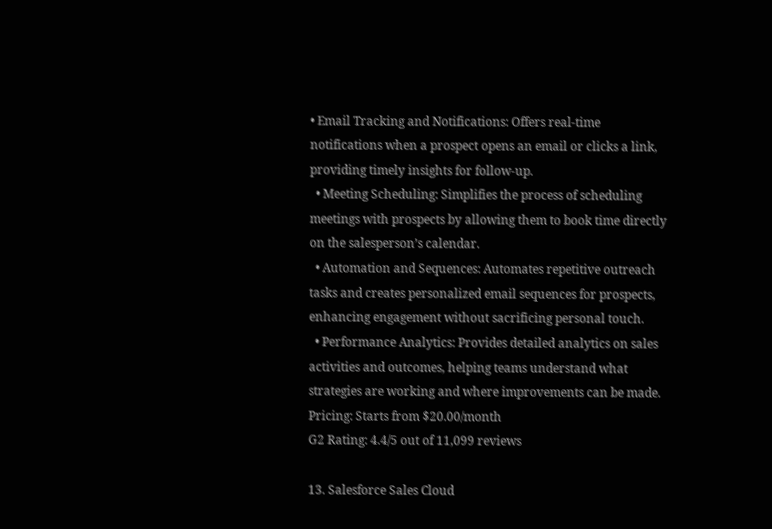• Email Tracking and Notifications: Offers real-time notifications when a prospect opens an email or clicks a link, providing timely insights for follow-up.
  • Meeting Scheduling: Simplifies the process of scheduling meetings with prospects by allowing them to book time directly on the salesperson’s calendar.
  • Automation and Sequences: Automates repetitive outreach tasks and creates personalized email sequences for prospects, enhancing engagement without sacrificing personal touch.
  • Performance Analytics: Provides detailed analytics on sales activities and outcomes, helping teams understand what strategies are working and where improvements can be made.
Pricing: Starts from $20.00/month
G2 Rating: 4.4/5 out of 11,099 reviews

13. Salesforce Sales Cloud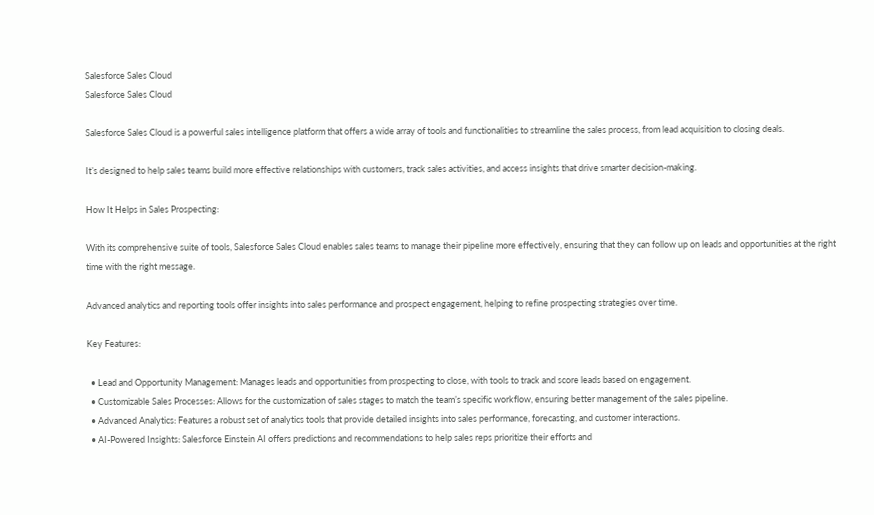Salesforce Sales Cloud
Salesforce Sales Cloud

Salesforce Sales Cloud is a powerful sales intelligence platform that offers a wide array of tools and functionalities to streamline the sales process, from lead acquisition to closing deals.

It’s designed to help sales teams build more effective relationships with customers, track sales activities, and access insights that drive smarter decision-making.

How It Helps in Sales Prospecting:

With its comprehensive suite of tools, Salesforce Sales Cloud enables sales teams to manage their pipeline more effectively, ensuring that they can follow up on leads and opportunities at the right time with the right message.

Advanced analytics and reporting tools offer insights into sales performance and prospect engagement, helping to refine prospecting strategies over time.

Key Features:

  • Lead and Opportunity Management: Manages leads and opportunities from prospecting to close, with tools to track and score leads based on engagement.
  • Customizable Sales Processes: Allows for the customization of sales stages to match the team’s specific workflow, ensuring better management of the sales pipeline.
  • Advanced Analytics: Features a robust set of analytics tools that provide detailed insights into sales performance, forecasting, and customer interactions.
  • AI-Powered Insights: Salesforce Einstein AI offers predictions and recommendations to help sales reps prioritize their efforts and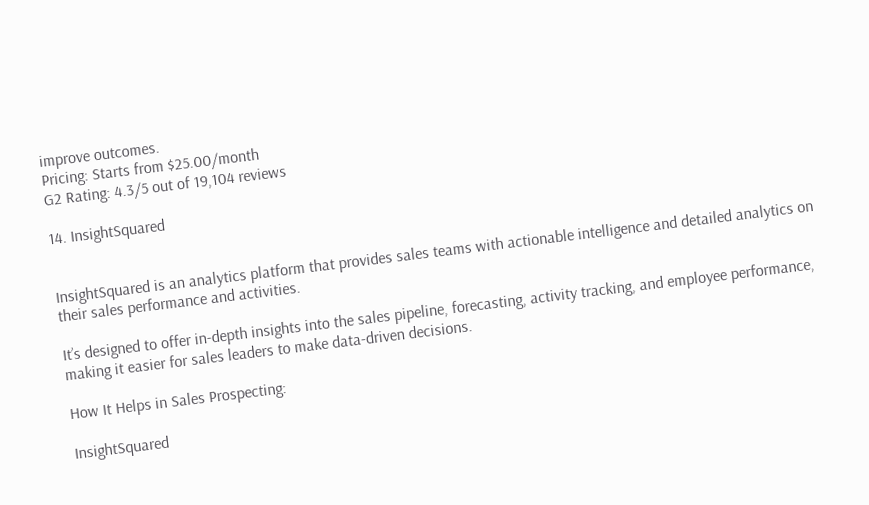improve outcomes.
Pricing: Starts from $25.00/month
G2 Rating: 4.3/5 out of 19,104 reviews

14. InsightSquared


InsightSquared is an analytics platform that provides sales teams with actionable intelligence and detailed analytics on their sales performance and activities.

It’s designed to offer in-depth insights into the sales pipeline, forecasting, activity tracking, and employee performance, making it easier for sales leaders to make data-driven decisions.

How It Helps in Sales Prospecting:

InsightSquared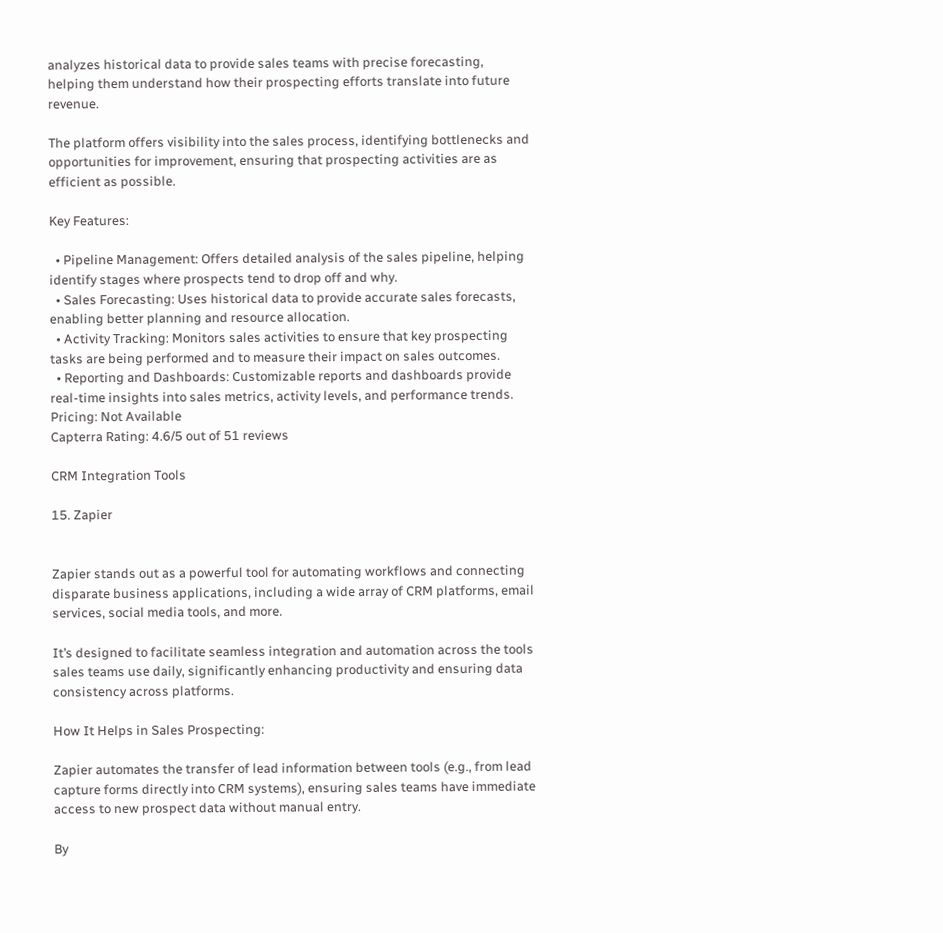analyzes historical data to provide sales teams with precise forecasting, helping them understand how their prospecting efforts translate into future revenue.

The platform offers visibility into the sales process, identifying bottlenecks and opportunities for improvement, ensuring that prospecting activities are as efficient as possible.

Key Features:

  • Pipeline Management: Offers detailed analysis of the sales pipeline, helping identify stages where prospects tend to drop off and why.
  • Sales Forecasting: Uses historical data to provide accurate sales forecasts, enabling better planning and resource allocation.
  • Activity Tracking: Monitors sales activities to ensure that key prospecting tasks are being performed and to measure their impact on sales outcomes.
  • Reporting and Dashboards: Customizable reports and dashboards provide real-time insights into sales metrics, activity levels, and performance trends.
Pricing: Not Available
Capterra Rating: 4.6/5 out of 51 reviews

CRM Integration Tools

15. Zapier


Zapier stands out as a powerful tool for automating workflows and connecting disparate business applications, including a wide array of CRM platforms, email services, social media tools, and more.

It’s designed to facilitate seamless integration and automation across the tools sales teams use daily, significantly enhancing productivity and ensuring data consistency across platforms.

How It Helps in Sales Prospecting:

Zapier automates the transfer of lead information between tools (e.g., from lead capture forms directly into CRM systems), ensuring sales teams have immediate access to new prospect data without manual entry.

By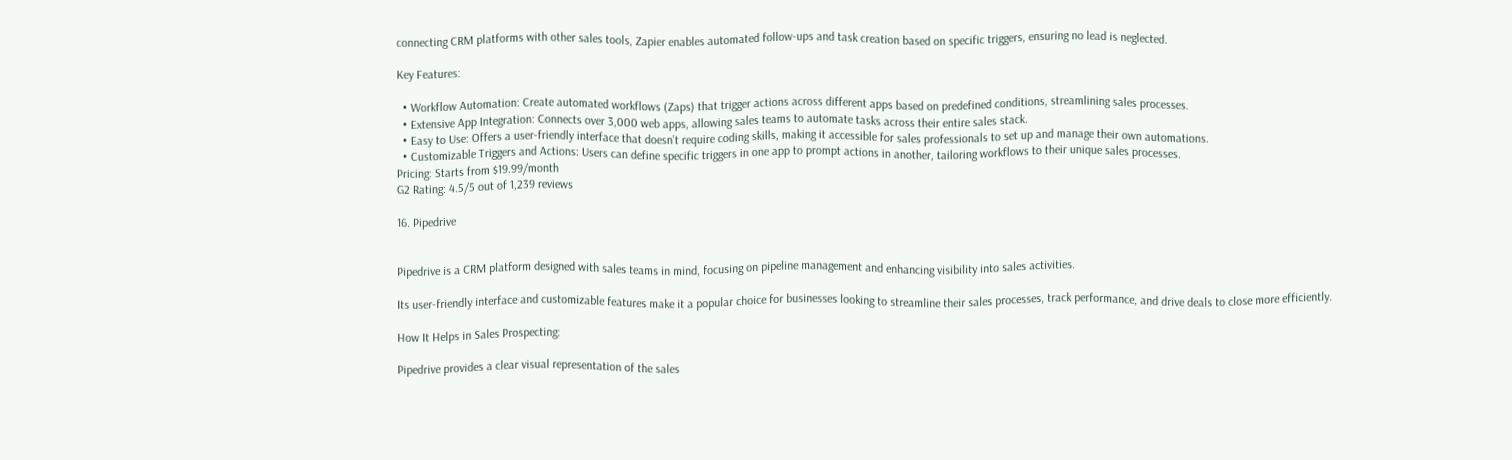connecting CRM platforms with other sales tools, Zapier enables automated follow-ups and task creation based on specific triggers, ensuring no lead is neglected.

Key Features:

  • Workflow Automation: Create automated workflows (Zaps) that trigger actions across different apps based on predefined conditions, streamlining sales processes.
  • Extensive App Integration: Connects over 3,000 web apps, allowing sales teams to automate tasks across their entire sales stack.
  • Easy to Use: Offers a user-friendly interface that doesn’t require coding skills, making it accessible for sales professionals to set up and manage their own automations.
  • Customizable Triggers and Actions: Users can define specific triggers in one app to prompt actions in another, tailoring workflows to their unique sales processes.
Pricing: Starts from $19.99/month
G2 Rating: 4.5/5 out of 1,239 reviews

16. Pipedrive


Pipedrive is a CRM platform designed with sales teams in mind, focusing on pipeline management and enhancing visibility into sales activities.

Its user-friendly interface and customizable features make it a popular choice for businesses looking to streamline their sales processes, track performance, and drive deals to close more efficiently.

How It Helps in Sales Prospecting:

Pipedrive provides a clear visual representation of the sales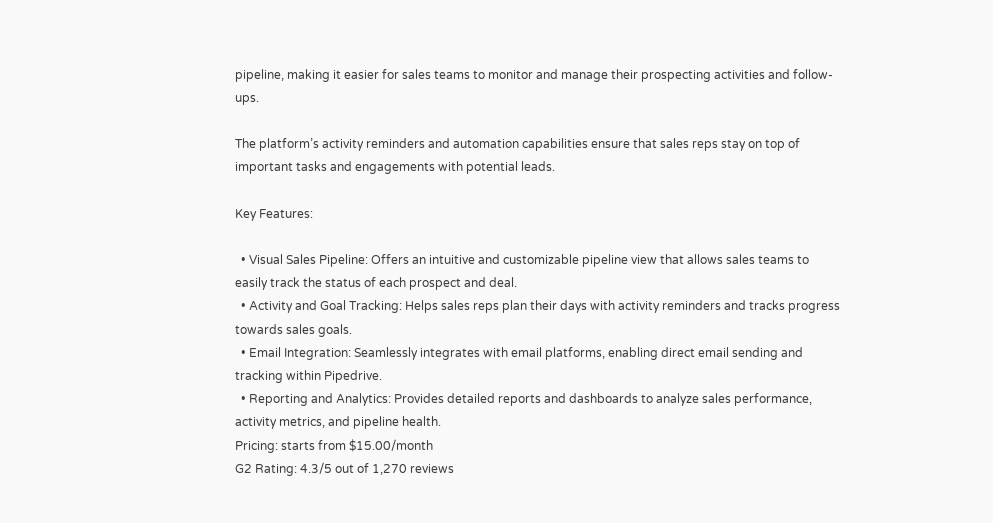pipeline, making it easier for sales teams to monitor and manage their prospecting activities and follow-ups.

The platform’s activity reminders and automation capabilities ensure that sales reps stay on top of important tasks and engagements with potential leads.

Key Features:

  • Visual Sales Pipeline: Offers an intuitive and customizable pipeline view that allows sales teams to easily track the status of each prospect and deal.
  • Activity and Goal Tracking: Helps sales reps plan their days with activity reminders and tracks progress towards sales goals.
  • Email Integration: Seamlessly integrates with email platforms, enabling direct email sending and tracking within Pipedrive.
  • Reporting and Analytics: Provides detailed reports and dashboards to analyze sales performance, activity metrics, and pipeline health.
Pricing: starts from $15.00/month
G2 Rating: 4.3/5 out of 1,270 reviews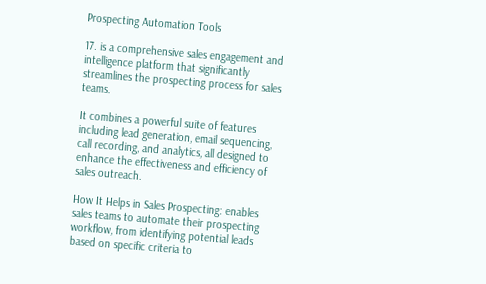Prospecting Automation Tools

17. is a comprehensive sales engagement and intelligence platform that significantly streamlines the prospecting process for sales teams.

It combines a powerful suite of features including lead generation, email sequencing, call recording, and analytics, all designed to enhance the effectiveness and efficiency of sales outreach.

How It Helps in Sales Prospecting: enables sales teams to automate their prospecting workflow, from identifying potential leads based on specific criteria to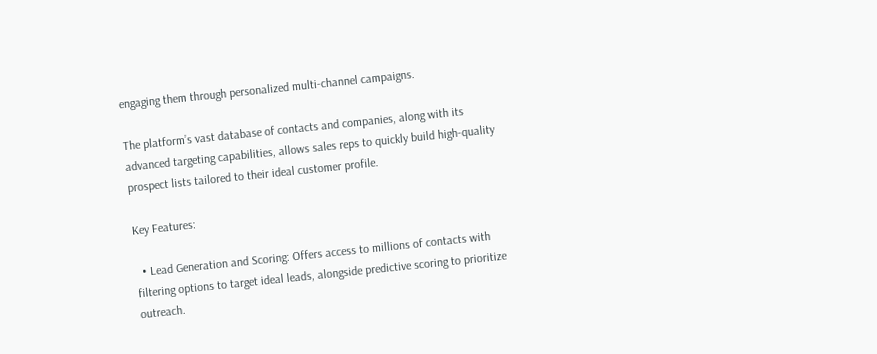engaging them through personalized multi-channel campaigns.

The platform’s vast database of contacts and companies, along with its advanced targeting capabilities, allows sales reps to quickly build high-quality prospect lists tailored to their ideal customer profile.

Key Features:

  • Lead Generation and Scoring: Offers access to millions of contacts with filtering options to target ideal leads, alongside predictive scoring to prioritize outreach.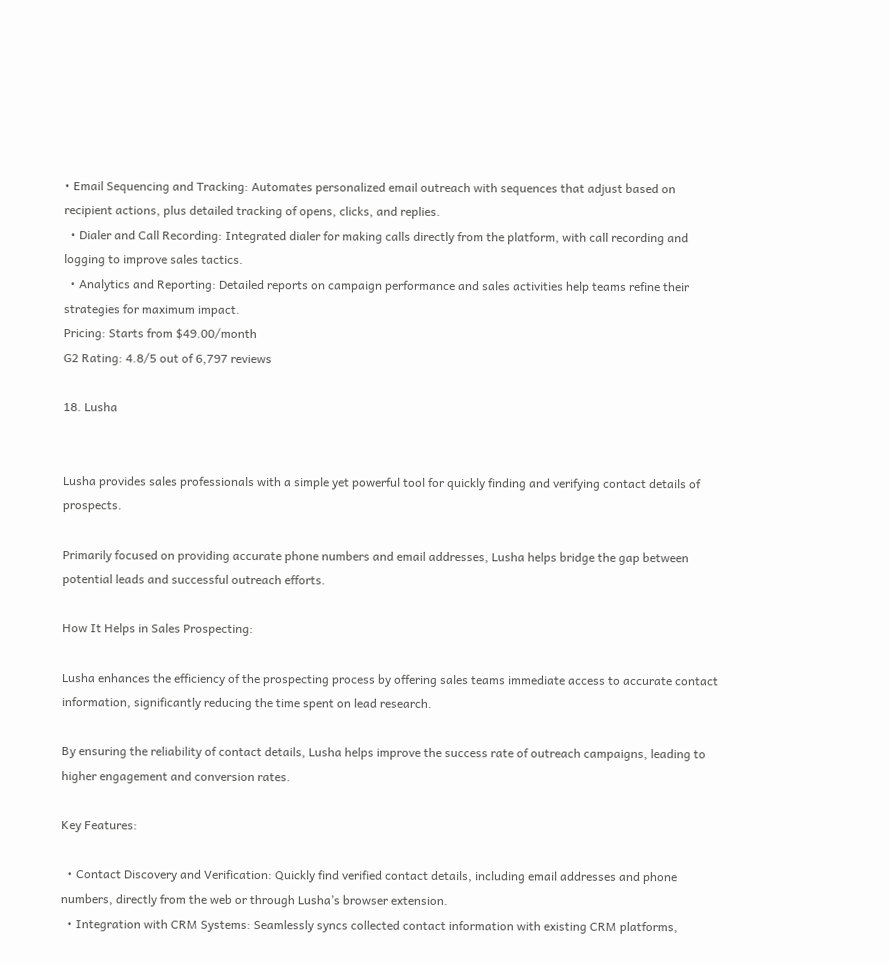• Email Sequencing and Tracking: Automates personalized email outreach with sequences that adjust based on recipient actions, plus detailed tracking of opens, clicks, and replies.
  • Dialer and Call Recording: Integrated dialer for making calls directly from the platform, with call recording and logging to improve sales tactics.
  • Analytics and Reporting: Detailed reports on campaign performance and sales activities help teams refine their strategies for maximum impact.
Pricing: Starts from $49.00/month
G2 Rating: 4.8/5 out of 6,797 reviews

18. Lusha


Lusha provides sales professionals with a simple yet powerful tool for quickly finding and verifying contact details of prospects.

Primarily focused on providing accurate phone numbers and email addresses, Lusha helps bridge the gap between potential leads and successful outreach efforts.

How It Helps in Sales Prospecting:

Lusha enhances the efficiency of the prospecting process by offering sales teams immediate access to accurate contact information, significantly reducing the time spent on lead research.

By ensuring the reliability of contact details, Lusha helps improve the success rate of outreach campaigns, leading to higher engagement and conversion rates.

Key Features:

  • Contact Discovery and Verification: Quickly find verified contact details, including email addresses and phone numbers, directly from the web or through Lusha’s browser extension.
  • Integration with CRM Systems: Seamlessly syncs collected contact information with existing CRM platforms,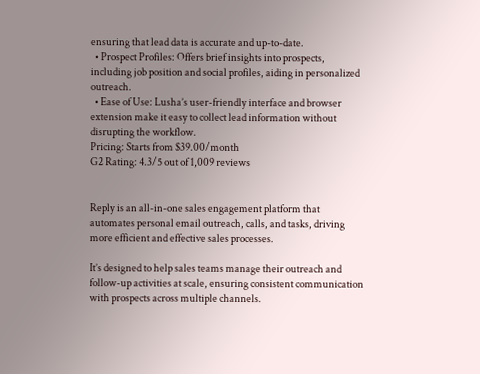ensuring that lead data is accurate and up-to-date.
  • Prospect Profiles: Offers brief insights into prospects, including job position and social profiles, aiding in personalized outreach.
  • Ease of Use: Lusha’s user-friendly interface and browser extension make it easy to collect lead information without disrupting the workflow.
Pricing: Starts from $39.00/month
G2 Rating: 4.3/5 out of 1,009 reviews


Reply is an all-in-one sales engagement platform that automates personal email outreach, calls, and tasks, driving more efficient and effective sales processes.

It’s designed to help sales teams manage their outreach and follow-up activities at scale, ensuring consistent communication with prospects across multiple channels.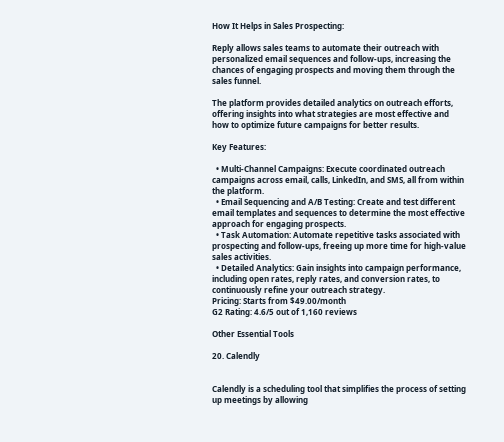How It Helps in Sales Prospecting:

Reply allows sales teams to automate their outreach with personalized email sequences and follow-ups, increasing the chances of engaging prospects and moving them through the sales funnel.

The platform provides detailed analytics on outreach efforts, offering insights into what strategies are most effective and how to optimize future campaigns for better results.

Key Features:

  • Multi-Channel Campaigns: Execute coordinated outreach campaigns across email, calls, LinkedIn, and SMS, all from within the platform.
  • Email Sequencing and A/B Testing: Create and test different email templates and sequences to determine the most effective approach for engaging prospects.
  • Task Automation: Automate repetitive tasks associated with prospecting and follow-ups, freeing up more time for high-value sales activities.
  • Detailed Analytics: Gain insights into campaign performance, including open rates, reply rates, and conversion rates, to continuously refine your outreach strategy.
Pricing: Starts from $49.00/month
G2 Rating: 4.6/5 out of 1,160 reviews

Other Essential Tools

20. Calendly


Calendly is a scheduling tool that simplifies the process of setting up meetings by allowing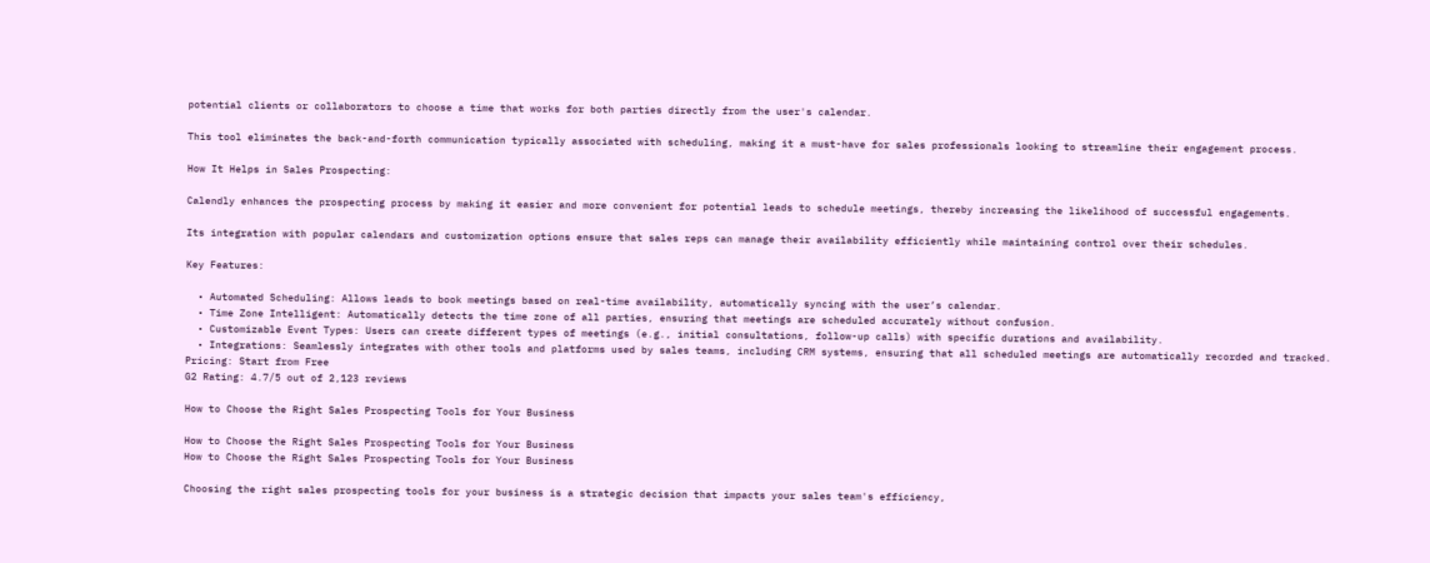potential clients or collaborators to choose a time that works for both parties directly from the user's calendar.

This tool eliminates the back-and-forth communication typically associated with scheduling, making it a must-have for sales professionals looking to streamline their engagement process.

How It Helps in Sales Prospecting:

Calendly enhances the prospecting process by making it easier and more convenient for potential leads to schedule meetings, thereby increasing the likelihood of successful engagements.

Its integration with popular calendars and customization options ensure that sales reps can manage their availability efficiently while maintaining control over their schedules.

Key Features:

  • Automated Scheduling: Allows leads to book meetings based on real-time availability, automatically syncing with the user’s calendar.
  • Time Zone Intelligent: Automatically detects the time zone of all parties, ensuring that meetings are scheduled accurately without confusion.
  • Customizable Event Types: Users can create different types of meetings (e.g., initial consultations, follow-up calls) with specific durations and availability.
  • Integrations: Seamlessly integrates with other tools and platforms used by sales teams, including CRM systems, ensuring that all scheduled meetings are automatically recorded and tracked.
Pricing: Start from Free
G2 Rating: 4.7/5 out of 2,123 reviews

How to Choose the Right Sales Prospecting Tools for Your Business

How to Choose the Right Sales Prospecting Tools for Your Business
How to Choose the Right Sales Prospecting Tools for Your Business

Choosing the right sales prospecting tools for your business is a strategic decision that impacts your sales team's efficiency,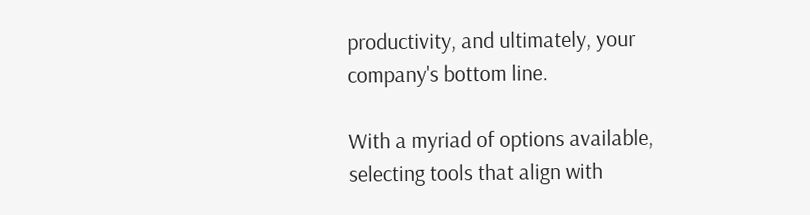productivity, and ultimately, your company's bottom line.

With a myriad of options available, selecting tools that align with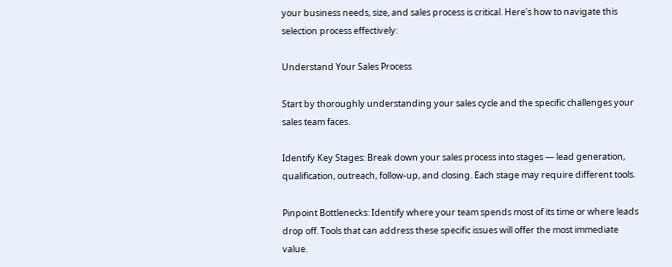your business needs, size, and sales process is critical. Here's how to navigate this selection process effectively:

Understand Your Sales Process

Start by thoroughly understanding your sales cycle and the specific challenges your sales team faces.

Identify Key Stages: Break down your sales process into stages — lead generation, qualification, outreach, follow-up, and closing. Each stage may require different tools.

Pinpoint Bottlenecks: Identify where your team spends most of its time or where leads drop off. Tools that can address these specific issues will offer the most immediate value.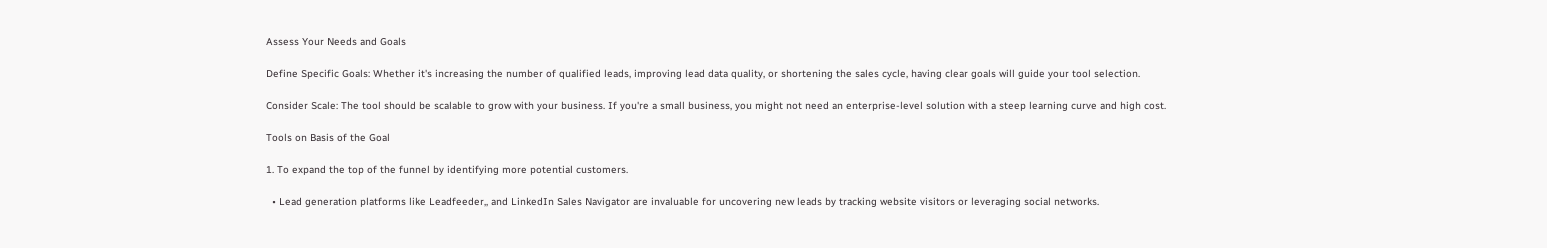Assess Your Needs and Goals

Define Specific Goals: Whether it's increasing the number of qualified leads, improving lead data quality, or shortening the sales cycle, having clear goals will guide your tool selection.

Consider Scale: The tool should be scalable to grow with your business. If you're a small business, you might not need an enterprise-level solution with a steep learning curve and high cost.

Tools on Basis of the Goal

1. To expand the top of the funnel by identifying more potential customers.

  • Lead generation platforms like Leadfeeder,, and LinkedIn Sales Navigator are invaluable for uncovering new leads by tracking website visitors or leveraging social networks.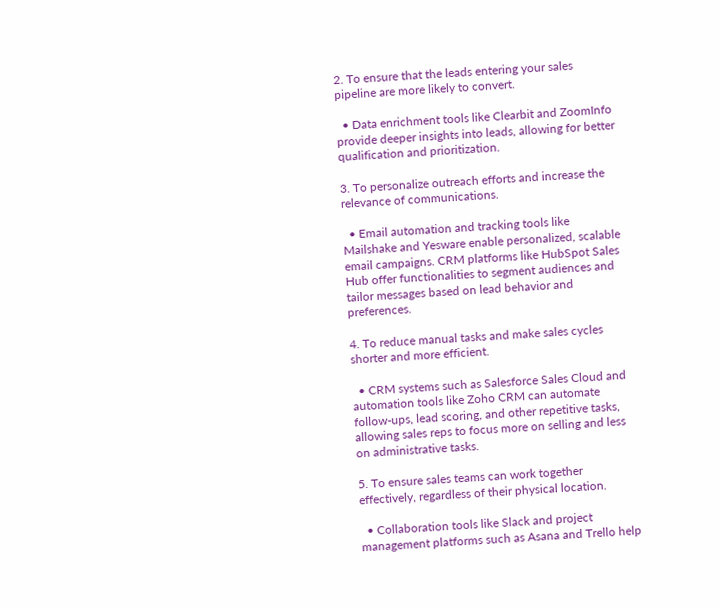2. To ensure that the leads entering your sales pipeline are more likely to convert.

  • Data enrichment tools like Clearbit and ZoomInfo provide deeper insights into leads, allowing for better qualification and prioritization.

3. To personalize outreach efforts and increase the relevance of communications.

  • Email automation and tracking tools like Mailshake and Yesware enable personalized, scalable email campaigns. CRM platforms like HubSpot Sales Hub offer functionalities to segment audiences and tailor messages based on lead behavior and preferences.

4. To reduce manual tasks and make sales cycles shorter and more efficient.

  • CRM systems such as Salesforce Sales Cloud and automation tools like Zoho CRM can automate follow-ups, lead scoring, and other repetitive tasks, allowing sales reps to focus more on selling and less on administrative tasks.

5. To ensure sales teams can work together effectively, regardless of their physical location.

  • Collaboration tools like Slack and project management platforms such as Asana and Trello help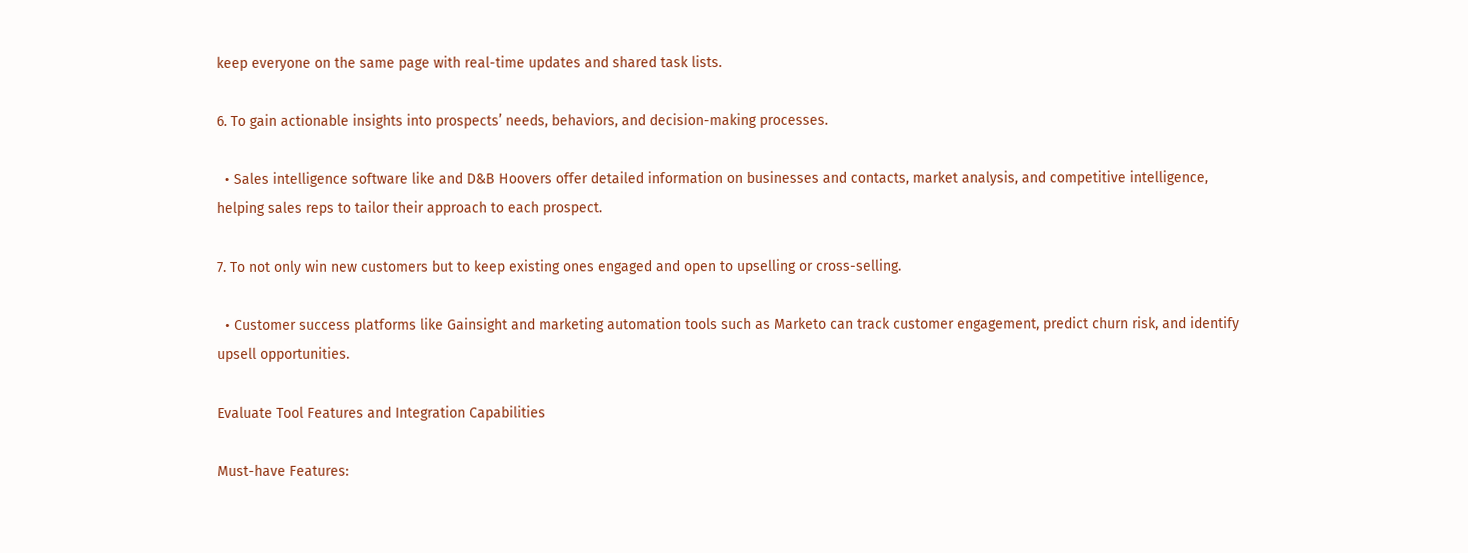keep everyone on the same page with real-time updates and shared task lists.

6. To gain actionable insights into prospects’ needs, behaviors, and decision-making processes.

  • Sales intelligence software like and D&B Hoovers offer detailed information on businesses and contacts, market analysis, and competitive intelligence, helping sales reps to tailor their approach to each prospect.

7. To not only win new customers but to keep existing ones engaged and open to upselling or cross-selling.

  • Customer success platforms like Gainsight and marketing automation tools such as Marketo can track customer engagement, predict churn risk, and identify upsell opportunities.

Evaluate Tool Features and Integration Capabilities

Must-have Features: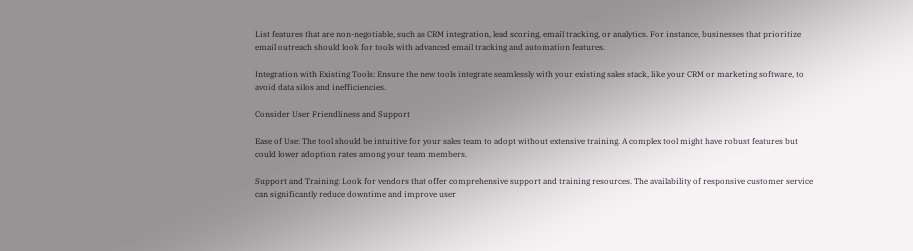List features that are non-negotiable, such as CRM integration, lead scoring, email tracking, or analytics. For instance, businesses that prioritize email outreach should look for tools with advanced email tracking and automation features.

Integration with Existing Tools: Ensure the new tools integrate seamlessly with your existing sales stack, like your CRM or marketing software, to avoid data silos and inefficiencies.

Consider User Friendliness and Support

Ease of Use: The tool should be intuitive for your sales team to adopt without extensive training. A complex tool might have robust features but could lower adoption rates among your team members.

Support and Training: Look for vendors that offer comprehensive support and training resources. The availability of responsive customer service can significantly reduce downtime and improve user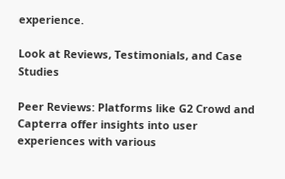experience.

Look at Reviews, Testimonials, and Case Studies

Peer Reviews: Platforms like G2 Crowd and Capterra offer insights into user experiences with various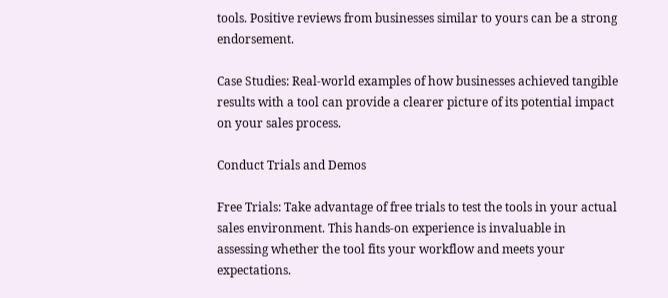tools. Positive reviews from businesses similar to yours can be a strong endorsement.

Case Studies: Real-world examples of how businesses achieved tangible results with a tool can provide a clearer picture of its potential impact on your sales process.

Conduct Trials and Demos

Free Trials: Take advantage of free trials to test the tools in your actual sales environment. This hands-on experience is invaluable in assessing whether the tool fits your workflow and meets your expectations.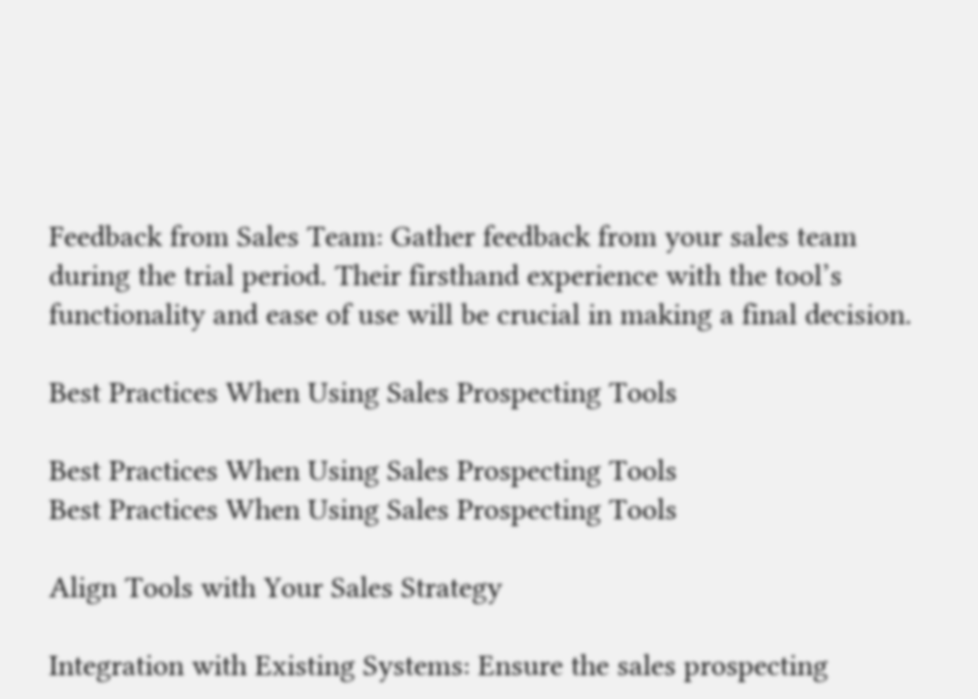Feedback from Sales Team: Gather feedback from your sales team during the trial period. Their firsthand experience with the tool’s functionality and ease of use will be crucial in making a final decision.

Best Practices When Using Sales Prospecting Tools

Best Practices When Using Sales Prospecting Tools
Best Practices When Using Sales Prospecting Tools

Align Tools with Your Sales Strategy

Integration with Existing Systems: Ensure the sales prospecting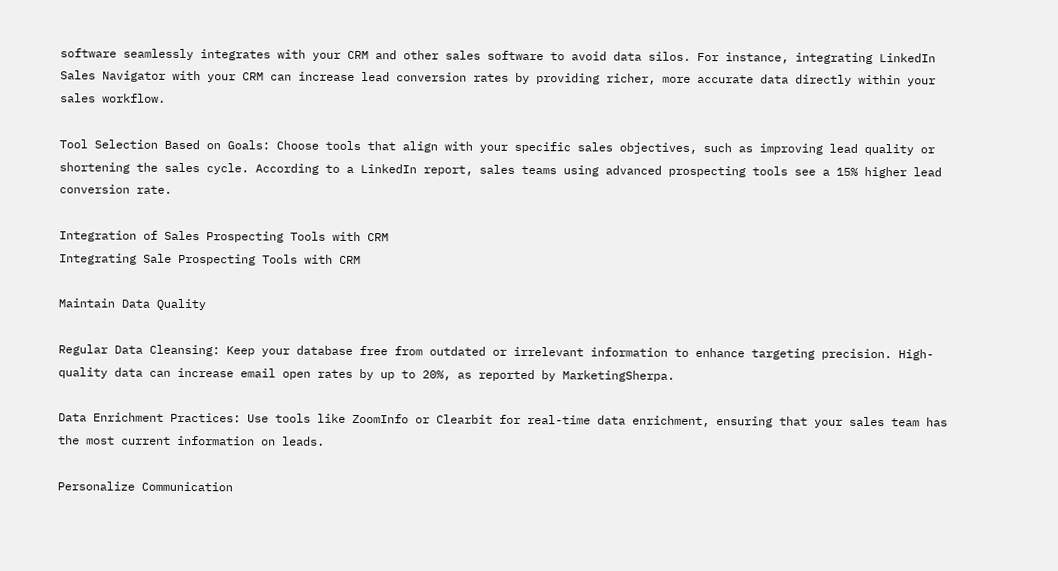software seamlessly integrates with your CRM and other sales software to avoid data silos. For instance, integrating LinkedIn Sales Navigator with your CRM can increase lead conversion rates by providing richer, more accurate data directly within your sales workflow.

Tool Selection Based on Goals: Choose tools that align with your specific sales objectives, such as improving lead quality or shortening the sales cycle. According to a LinkedIn report, sales teams using advanced prospecting tools see a 15% higher lead conversion rate.

Integration of Sales Prospecting Tools with CRM
Integrating Sale Prospecting Tools with CRM

Maintain Data Quality

Regular Data Cleansing: Keep your database free from outdated or irrelevant information to enhance targeting precision. High-quality data can increase email open rates by up to 20%, as reported by MarketingSherpa.

Data Enrichment Practices: Use tools like ZoomInfo or Clearbit for real-time data enrichment, ensuring that your sales team has the most current information on leads.

Personalize Communication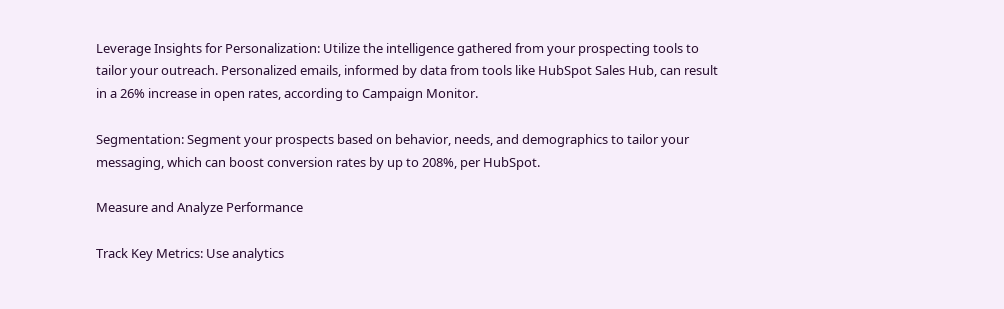Leverage Insights for Personalization: Utilize the intelligence gathered from your prospecting tools to tailor your outreach. Personalized emails, informed by data from tools like HubSpot Sales Hub, can result in a 26% increase in open rates, according to Campaign Monitor.

Segmentation: Segment your prospects based on behavior, needs, and demographics to tailor your messaging, which can boost conversion rates by up to 208%, per HubSpot.

Measure and Analyze Performance

Track Key Metrics: Use analytics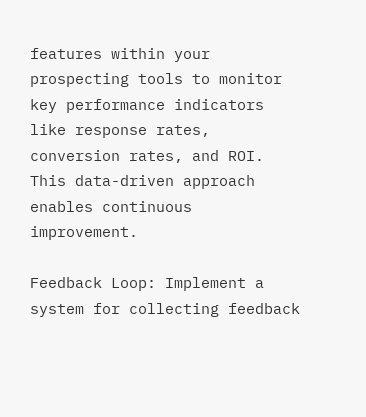features within your prospecting tools to monitor key performance indicators like response rates, conversion rates, and ROI. This data-driven approach enables continuous improvement.

Feedback Loop: Implement a system for collecting feedback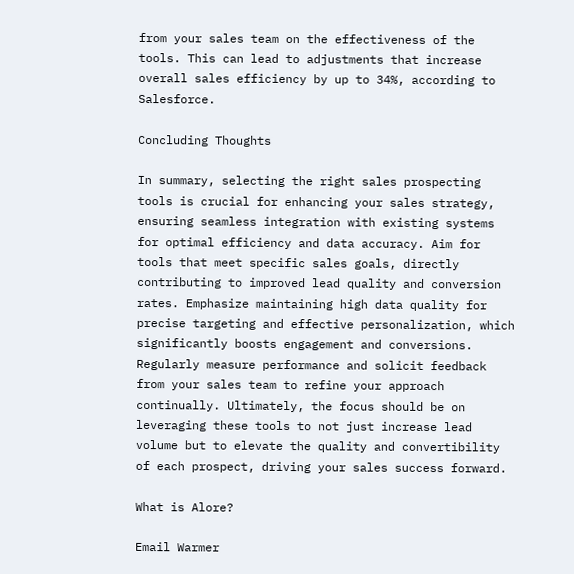from your sales team on the effectiveness of the tools. This can lead to adjustments that increase overall sales efficiency by up to 34%, according to Salesforce.

Concluding Thoughts

In summary, selecting the right sales prospecting tools is crucial for enhancing your sales strategy, ensuring seamless integration with existing systems for optimal efficiency and data accuracy. Aim for tools that meet specific sales goals, directly contributing to improved lead quality and conversion rates. Emphasize maintaining high data quality for precise targeting and effective personalization, which significantly boosts engagement and conversions. Regularly measure performance and solicit feedback from your sales team to refine your approach continually. Ultimately, the focus should be on leveraging these tools to not just increase lead volume but to elevate the quality and convertibility of each prospect, driving your sales success forward.

What is Alore?

Email Warmer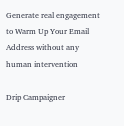Generate real engagement to Warm Up Your Email Address without any human intervention

Drip Campaigner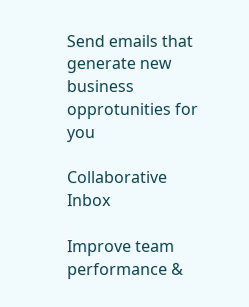Send emails that generate new business opprotunities for you

Collaborative Inbox

Improve team performance &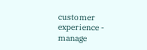customer experience - manage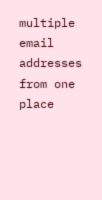multiple email addresses from one place